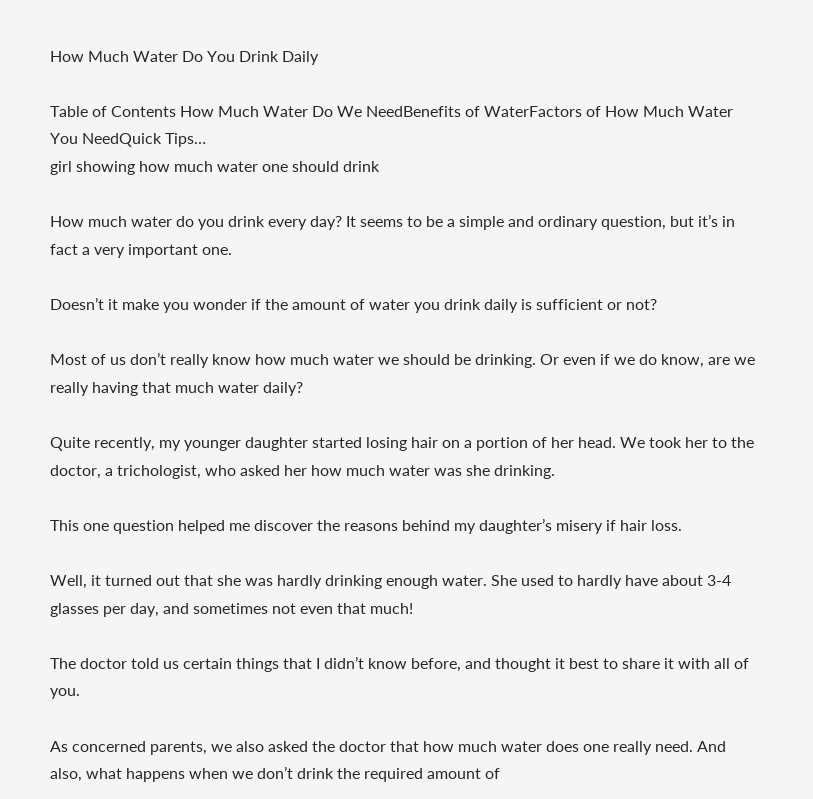How Much Water Do You Drink Daily

Table of Contents How Much Water Do We NeedBenefits of WaterFactors of How Much Water You NeedQuick Tips…
girl showing how much water one should drink

How much water do you drink every day? It seems to be a simple and ordinary question, but it’s in fact a very important one.

Doesn’t it make you wonder if the amount of water you drink daily is sufficient or not?

Most of us don’t really know how much water we should be drinking. Or even if we do know, are we really having that much water daily?

Quite recently, my younger daughter started losing hair on a portion of her head. We took her to the doctor, a trichologist, who asked her how much water was she drinking.

This one question helped me discover the reasons behind my daughter’s misery if hair loss.

Well, it turned out that she was hardly drinking enough water. She used to hardly have about 3-4 glasses per day, and sometimes not even that much!

The doctor told us certain things that I didn’t know before, and thought it best to share it with all of you.

As concerned parents, we also asked the doctor that how much water does one really need. And also, what happens when we don’t drink the required amount of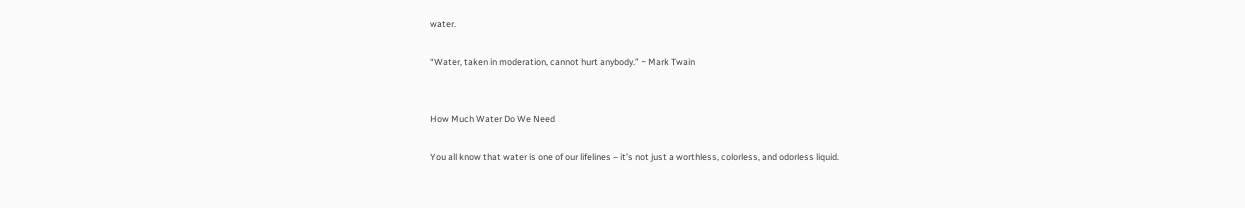water.

“Water, taken in moderation, cannot hurt anybody.” ~ Mark Twain


How Much Water Do We Need

You all know that water is one of our lifelines – it’s not just a worthless, colorless, and odorless liquid.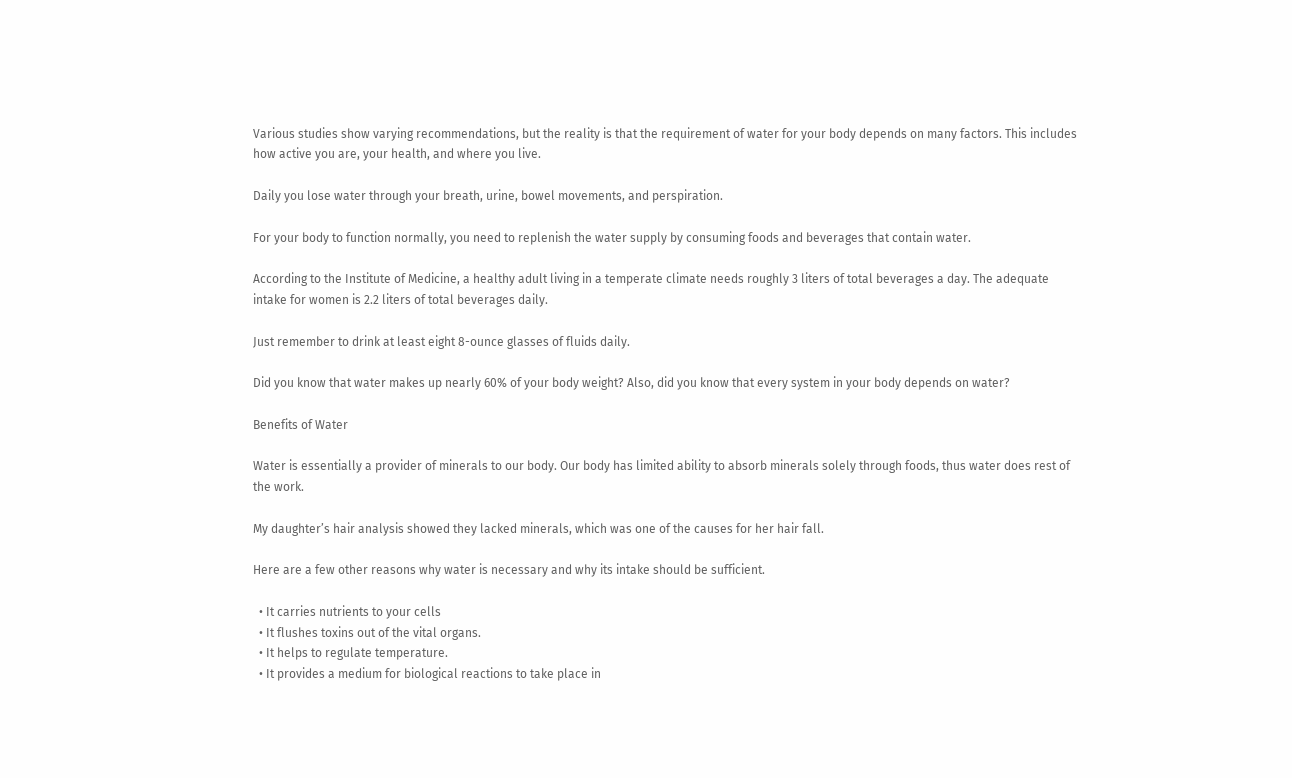Various studies show varying recommendations, but the reality is that the requirement of water for your body depends on many factors. This includes how active you are, your health, and where you live.

Daily you lose water through your breath, urine, bowel movements, and perspiration.

For your body to function normally, you need to replenish the water supply by consuming foods and beverages that contain water.

According to the Institute of Medicine, a healthy adult living in a temperate climate needs roughly 3 liters of total beverages a day. The adequate intake for women is 2.2 liters of total beverages daily.

Just remember to drink at least eight 8-ounce glasses of fluids daily.

Did you know that water makes up nearly 60% of your body weight? Also, did you know that every system in your body depends on water?

Benefits of Water

Water is essentially a provider of minerals to our body. Our body has limited ability to absorb minerals solely through foods, thus water does rest of the work.

My daughter’s hair analysis showed they lacked minerals, which was one of the causes for her hair fall.

Here are a few other reasons why water is necessary and why its intake should be sufficient.

  • It carries nutrients to your cells
  • It flushes toxins out of the vital organs.
  • It helps to regulate temperature.
  • It provides a medium for biological reactions to take place in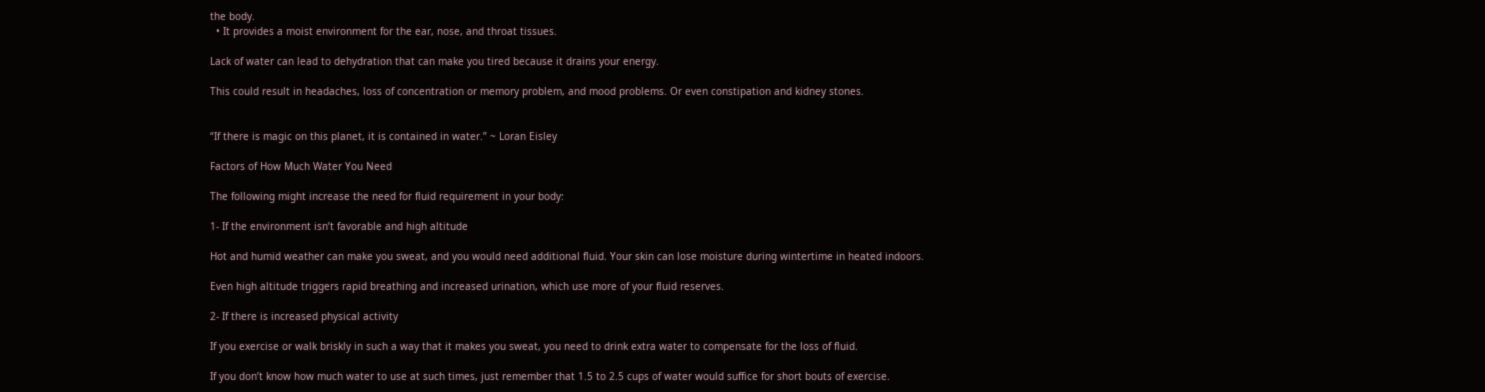the body.
  • It provides a moist environment for the ear, nose, and throat tissues.

Lack of water can lead to dehydration that can make you tired because it drains your energy.

This could result in headaches, loss of concentration or memory problem, and mood problems. Or even constipation and kidney stones.


“If there is magic on this planet, it is contained in water.” ~ Loran Eisley

Factors of How Much Water You Need

The following might increase the need for fluid requirement in your body:

1- If the environment isn’t favorable and high altitude

Hot and humid weather can make you sweat, and you would need additional fluid. Your skin can lose moisture during wintertime in heated indoors.

Even high altitude triggers rapid breathing and increased urination, which use more of your fluid reserves.

2- If there is increased physical activity

If you exercise or walk briskly in such a way that it makes you sweat, you need to drink extra water to compensate for the loss of fluid.

If you don’t know how much water to use at such times, just remember that 1.5 to 2.5 cups of water would suffice for short bouts of exercise.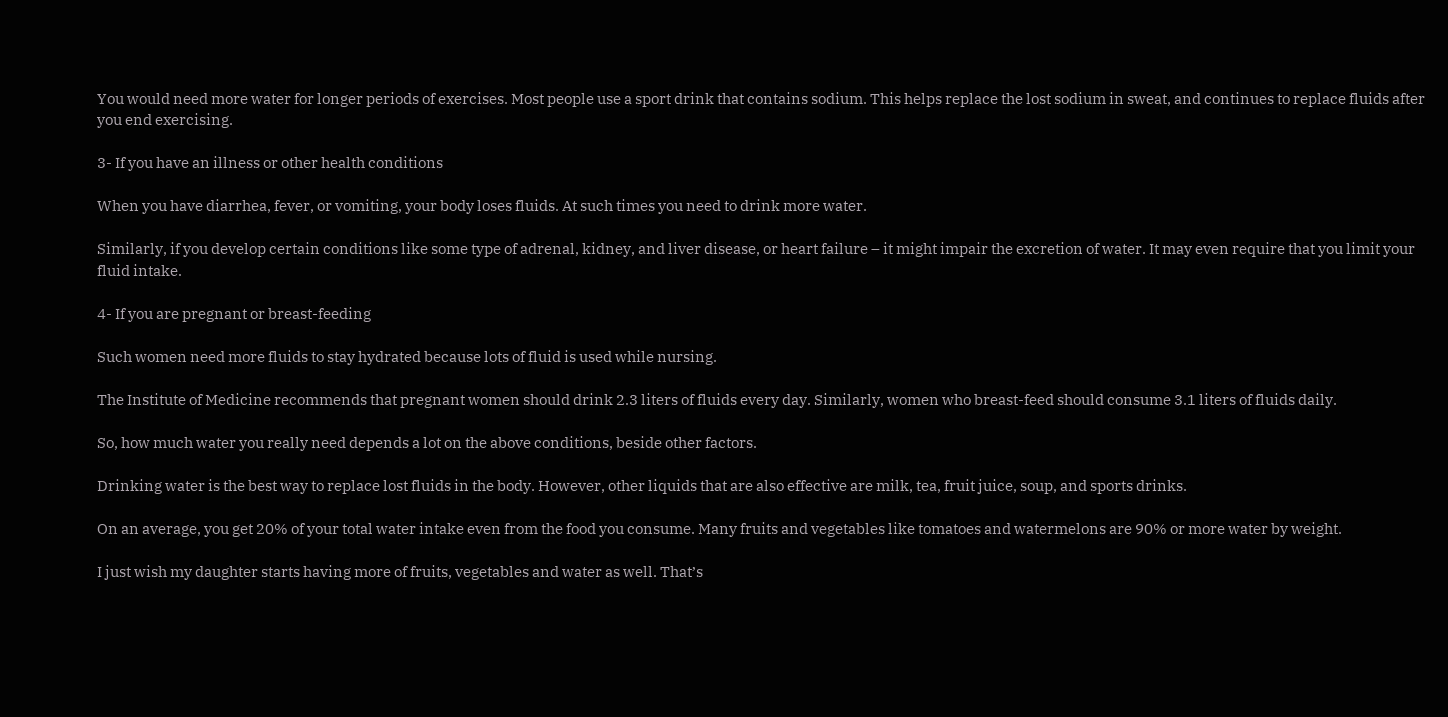You would need more water for longer periods of exercises. Most people use a sport drink that contains sodium. This helps replace the lost sodium in sweat, and continues to replace fluids after you end exercising.

3- If you have an illness or other health conditions

When you have diarrhea, fever, or vomiting, your body loses fluids. At such times you need to drink more water.

Similarly, if you develop certain conditions like some type of adrenal, kidney, and liver disease, or heart failure – it might impair the excretion of water. It may even require that you limit your fluid intake.

4- If you are pregnant or breast-feeding

Such women need more fluids to stay hydrated because lots of fluid is used while nursing.

The Institute of Medicine recommends that pregnant women should drink 2.3 liters of fluids every day. Similarly, women who breast-feed should consume 3.1 liters of fluids daily.

So, how much water you really need depends a lot on the above conditions, beside other factors.

Drinking water is the best way to replace lost fluids in the body. However, other liquids that are also effective are milk, tea, fruit juice, soup, and sports drinks.

On an average, you get 20% of your total water intake even from the food you consume. Many fruits and vegetables like tomatoes and watermelons are 90% or more water by weight.

I just wish my daughter starts having more of fruits, vegetables and water as well. That’s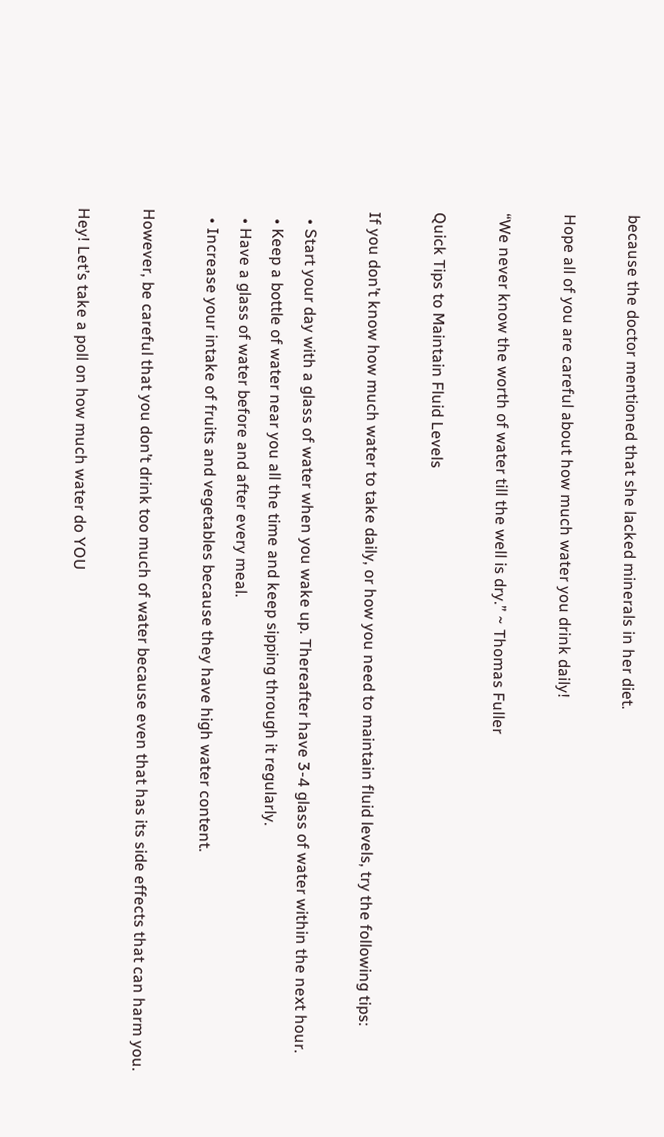because the doctor mentioned that she lacked minerals in her diet.

Hope all of you are careful about how much water you drink daily!

“We never know the worth of water till the well is dry.” ~ Thomas Fuller

Quick Tips to Maintain Fluid Levels

If you don’t know how much water to take daily, or how you need to maintain fluid levels, try the following tips:

  • Start your day with a glass of water when you wake up. Thereafter have 3-4 glass of water within the next hour.
  • Keep a bottle of water near you all the time and keep sipping through it regularly.
  • Have a glass of water before and after every meal.
  • Increase your intake of fruits and vegetables because they have high water content.

However, be careful that you don’t drink too much of water because even that has its side effects that can harm you.

Hey! Let’s take a poll on how much water do YOU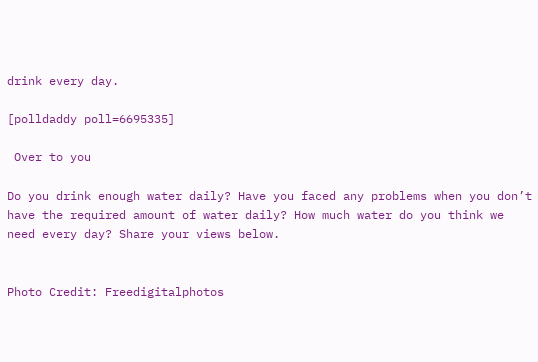drink every day.

[polldaddy poll=6695335]

 Over to you

Do you drink enough water daily? Have you faced any problems when you don’t have the required amount of water daily? How much water do you think we need every day? Share your views below.


Photo Credit: Freedigitalphotos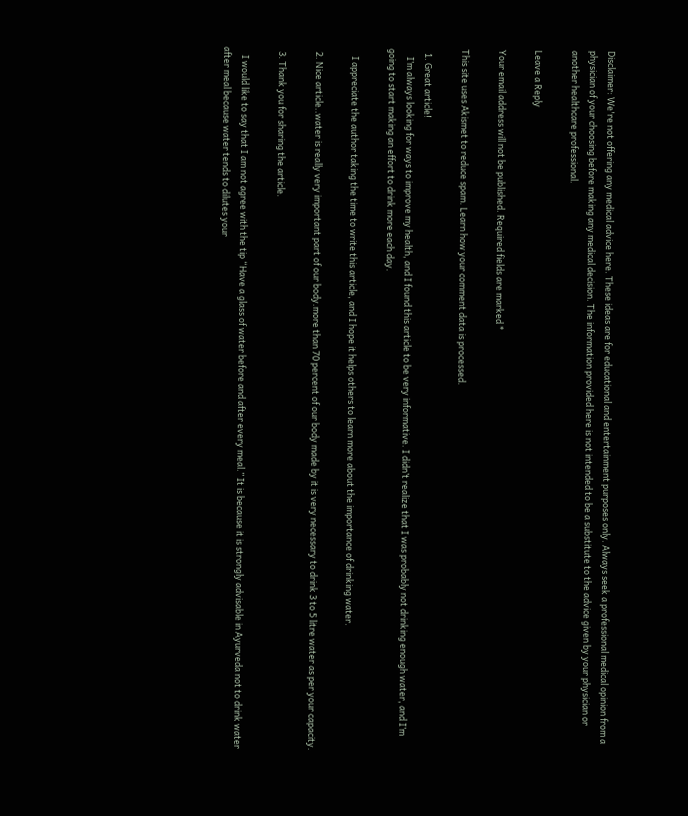Disclaimer: We're not offering any medical advice here. These ideas are for educational and entertainment purposes only. Always seek a professional medical opinion from a physician of your choosing before making any medical decision. The information provided here is not intended to be a substitute to the advice given by your physician or another healthcare professional.

Leave a Reply

Your email address will not be published. Required fields are marked *

This site uses Akismet to reduce spam. Learn how your comment data is processed.

  1. Great article!
    I’m always looking for ways to improve my health, and I found this article to be very informative. I didn’t realize that I was probably not drinking enough water, and I’m going to start making an effort to drink more each day.

    I appreciate the author taking the time to write this article, and I hope it helps others to learn more about the importance of drinking water.

  2. Nice article..water is really very important part of our body.more than 70 percent of our body made by it is very necessary to drink 3 to 5 litre water as per your capacity.

  3. Thank you for sharing the article.

    I would like to say that I am not agree with the tip “Have a glass of water before and after every meal.” It is because it is strongly advisable in Ayurveda not to drink water after meal because water tends to dilutes your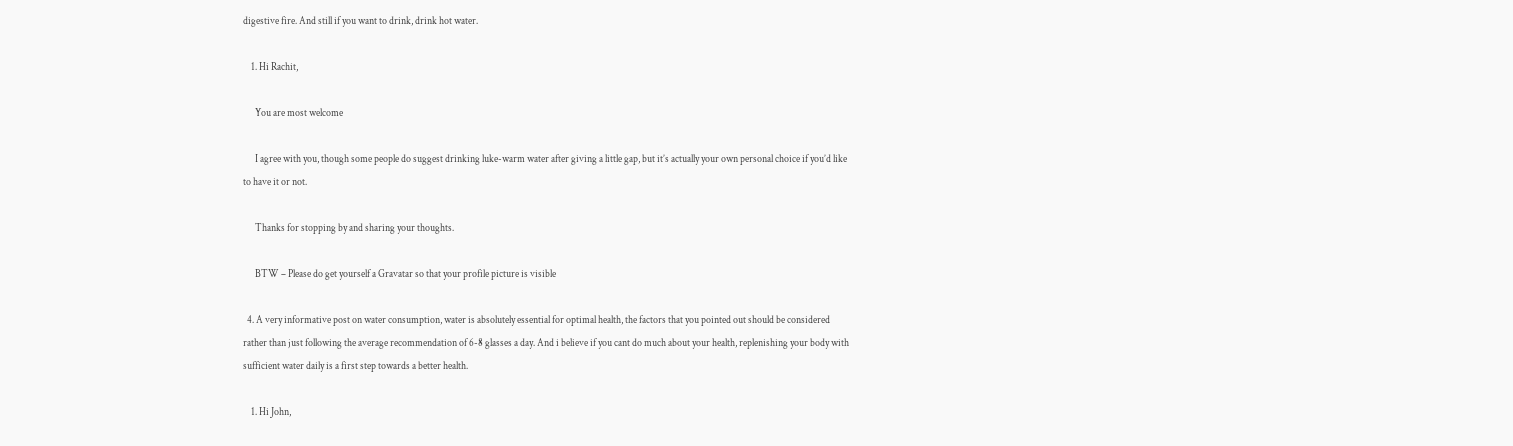digestive fire. And still if you want to drink, drink hot water.

    1. Hi Rachit,

      You are most welcome

      I agree with you, though some people do suggest drinking luke-warm water after giving a little gap, but it’s actually your own personal choice if you’d like to have it or not.

      Thanks for stopping by and sharing your thoughts.

      BTW – Please do get yourself a Gravatar so that your profile picture is visible

  4. A very informative post on water consumption, water is absolutely essential for optimal health, the factors that you pointed out should be considered rather than just following the average recommendation of 6-8 glasses a day. And i believe if you cant do much about your health, replenishing your body with sufficient water daily is a first step towards a better health.

    1. Hi John,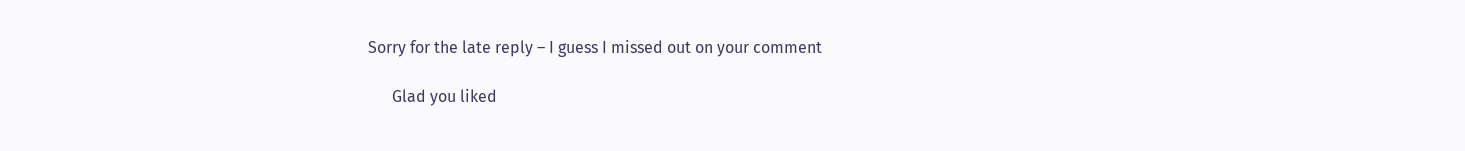Sorry for the late reply – I guess I missed out on your comment

      Glad you liked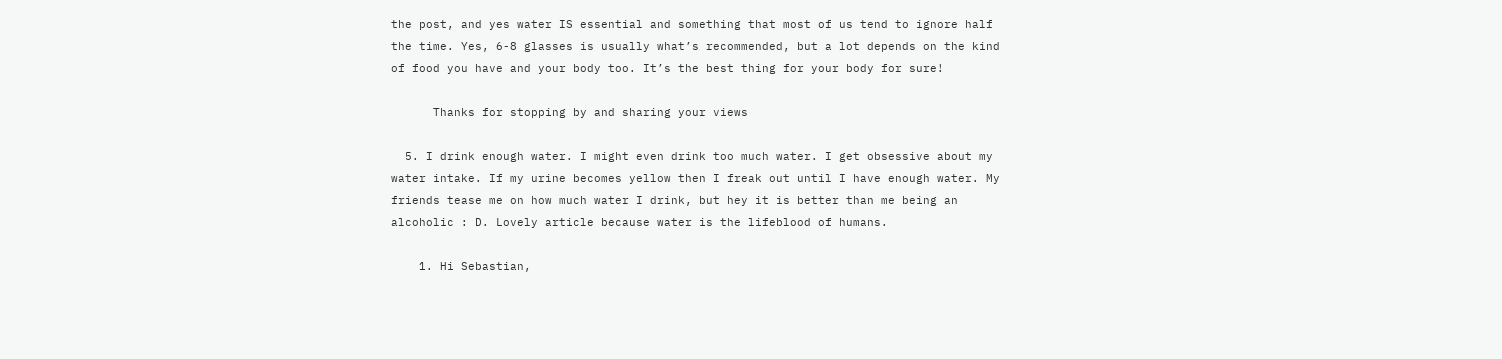the post, and yes water IS essential and something that most of us tend to ignore half the time. Yes, 6-8 glasses is usually what’s recommended, but a lot depends on the kind of food you have and your body too. It’s the best thing for your body for sure!

      Thanks for stopping by and sharing your views

  5. I drink enough water. I might even drink too much water. I get obsessive about my water intake. If my urine becomes yellow then I freak out until I have enough water. My friends tease me on how much water I drink, but hey it is better than me being an alcoholic : D. Lovely article because water is the lifeblood of humans.

    1. Hi Sebastian,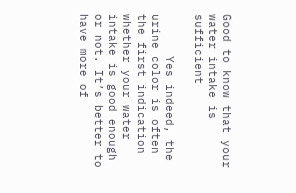Good to know that your water intake is sufficient

      Yes indeed, the urine color is often the first indication whether your water intake is good enough or not. It’s better to have more of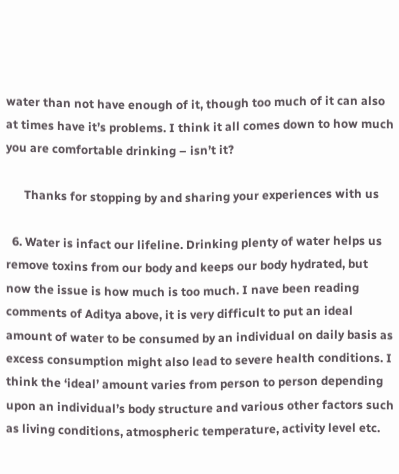water than not have enough of it, though too much of it can also at times have it’s problems. I think it all comes down to how much you are comfortable drinking – isn’t it?

      Thanks for stopping by and sharing your experiences with us

  6. Water is infact our lifeline. Drinking plenty of water helps us remove toxins from our body and keeps our body hydrated, but now the issue is how much is too much. I nave been reading comments of Aditya above, it is very difficult to put an ideal amount of water to be consumed by an individual on daily basis as excess consumption might also lead to severe health conditions. I think the ‘ideal’ amount varies from person to person depending upon an individual’s body structure and various other factors such as living conditions, atmospheric temperature, activity level etc.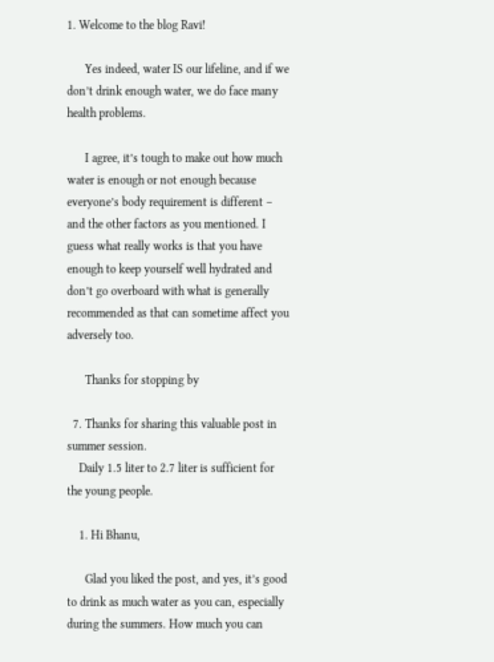1. Welcome to the blog Ravi!

      Yes indeed, water IS our lifeline, and if we don’t drink enough water, we do face many health problems.

      I agree, it’s tough to make out how much water is enough or not enough because everyone’s body requirement is different – and the other factors as you mentioned. I guess what really works is that you have enough to keep yourself well hydrated and don’t go overboard with what is generally recommended as that can sometime affect you adversely too.

      Thanks for stopping by

  7. Thanks for sharing this valuable post in summer session.
    Daily 1.5 liter to 2.7 liter is sufficient for the young people.

    1. Hi Bhanu,

      Glad you liked the post, and yes, it’s good to drink as much water as you can, especially during the summers. How much you can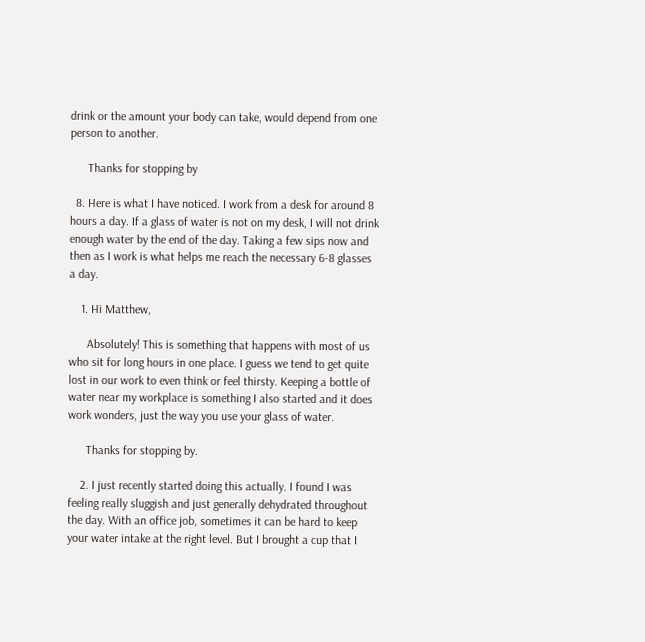drink or the amount your body can take, would depend from one person to another.

      Thanks for stopping by

  8. Here is what I have noticed. I work from a desk for around 8 hours a day. If a glass of water is not on my desk, I will not drink enough water by the end of the day. Taking a few sips now and then as I work is what helps me reach the necessary 6-8 glasses a day.

    1. Hi Matthew,

      Absolutely! This is something that happens with most of us who sit for long hours in one place. I guess we tend to get quite lost in our work to even think or feel thirsty. Keeping a bottle of water near my workplace is something I also started and it does work wonders, just the way you use your glass of water.

      Thanks for stopping by.

    2. I just recently started doing this actually. I found I was feeling really sluggish and just generally dehydrated throughout the day. With an office job, sometimes it can be hard to keep your water intake at the right level. But I brought a cup that I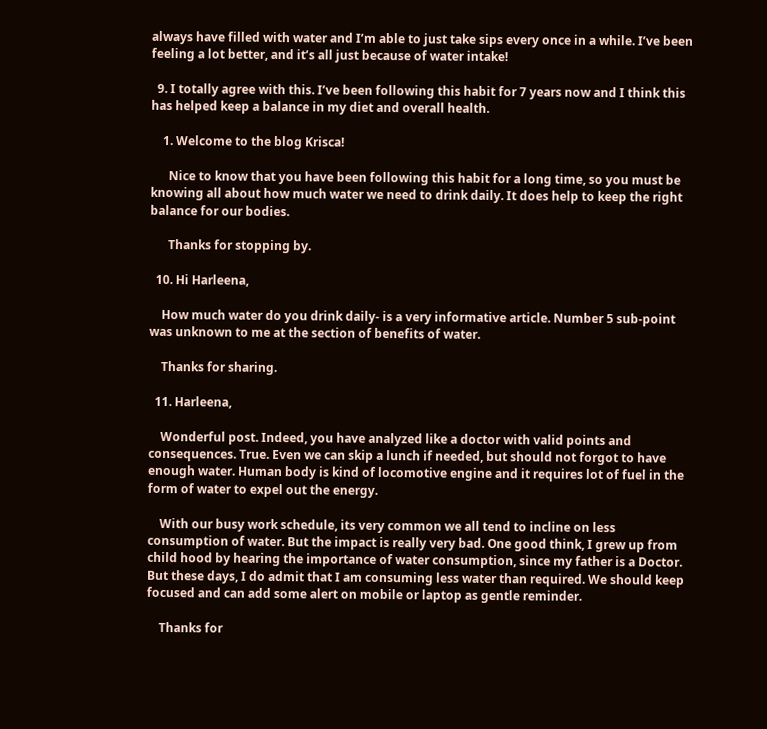always have filled with water and I’m able to just take sips every once in a while. I’ve been feeling a lot better, and it’s all just because of water intake!

  9. I totally agree with this. I’ve been following this habit for 7 years now and I think this has helped keep a balance in my diet and overall health.

    1. Welcome to the blog Krisca!

      Nice to know that you have been following this habit for a long time, so you must be knowing all about how much water we need to drink daily. It does help to keep the right balance for our bodies.

      Thanks for stopping by.

  10. Hi Harleena,

    How much water do you drink daily- is a very informative article. Number 5 sub-point was unknown to me at the section of benefits of water.

    Thanks for sharing.

  11. Harleena,

    Wonderful post. Indeed, you have analyzed like a doctor with valid points and consequences. True. Even we can skip a lunch if needed, but should not forgot to have enough water. Human body is kind of locomotive engine and it requires lot of fuel in the form of water to expel out the energy.

    With our busy work schedule, its very common we all tend to incline on less consumption of water. But the impact is really very bad. One good think, I grew up from child hood by hearing the importance of water consumption, since my father is a Doctor. But these days, I do admit that I am consuming less water than required. We should keep focused and can add some alert on mobile or laptop as gentle reminder.

    Thanks for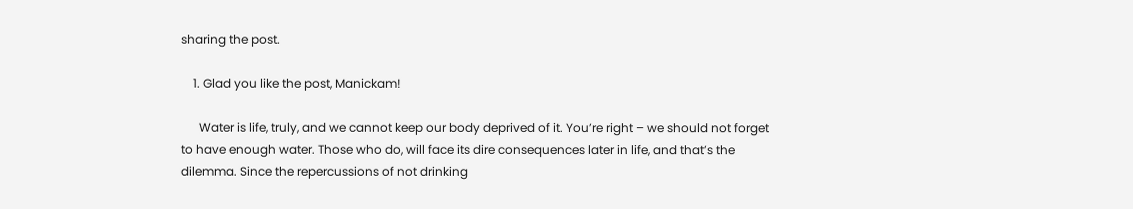sharing the post.

    1. Glad you like the post, Manickam!

      Water is life, truly, and we cannot keep our body deprived of it. You’re right – we should not forget to have enough water. Those who do, will face its dire consequences later in life, and that’s the dilemma. Since the repercussions of not drinking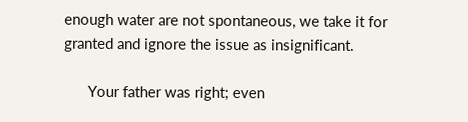enough water are not spontaneous, we take it for granted and ignore the issue as insignificant.

      Your father was right; even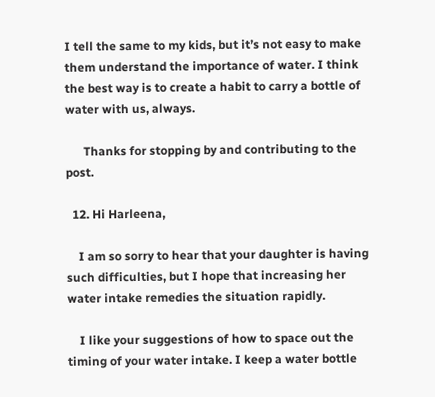I tell the same to my kids, but it’s not easy to make them understand the importance of water. I think the best way is to create a habit to carry a bottle of water with us, always.

      Thanks for stopping by and contributing to the post.

  12. Hi Harleena,

    I am so sorry to hear that your daughter is having such difficulties, but I hope that increasing her water intake remedies the situation rapidly.

    I like your suggestions of how to space out the timing of your water intake. I keep a water bottle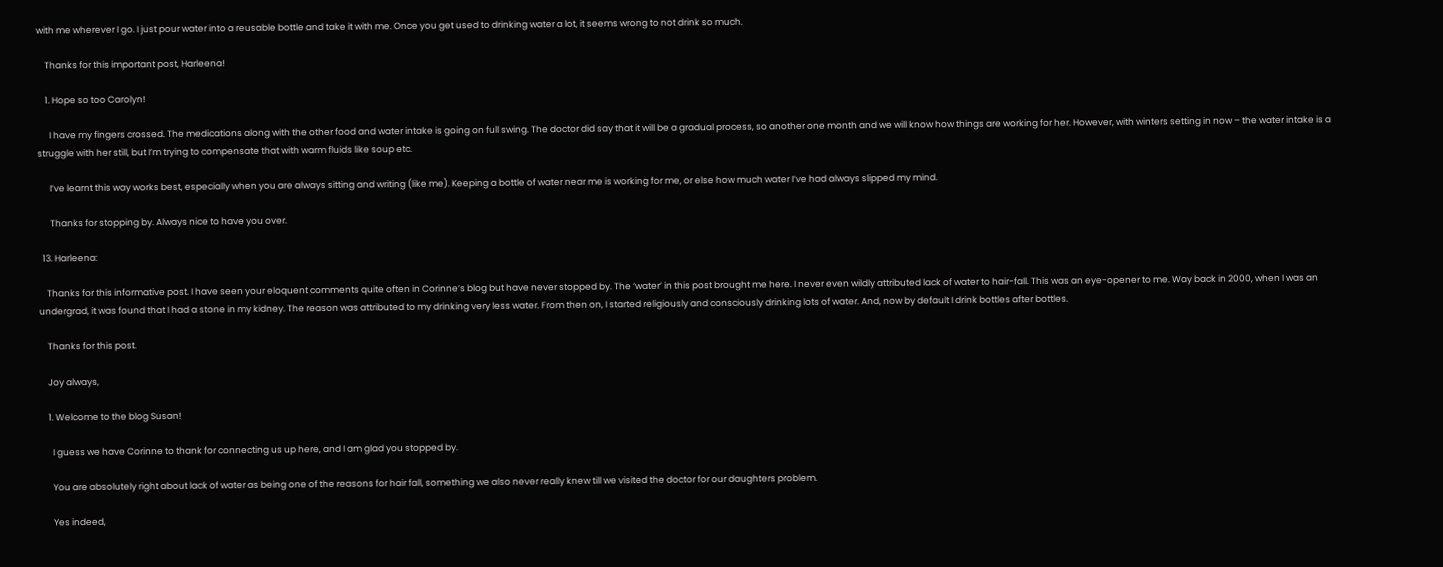with me wherever I go. I just pour water into a reusable bottle and take it with me. Once you get used to drinking water a lot, it seems wrong to not drink so much.

    Thanks for this important post, Harleena!

    1. Hope so too Carolyn!

      I have my fingers crossed. The medications along with the other food and water intake is going on full swing. The doctor did say that it will be a gradual process, so another one month and we will know how things are working for her. However, with winters setting in now – the water intake is a struggle with her still, but I’m trying to compensate that with warm fluids like soup etc.

      I’ve learnt this way works best, especially when you are always sitting and writing (like me). Keeping a bottle of water near me is working for me, or else how much water I’ve had always slipped my mind.

      Thanks for stopping by. Always nice to have you over.

  13. Harleena:

    Thanks for this informative post. I have seen your eloquent comments quite often in Corinne’s blog but have never stopped by. The ‘water’ in this post brought me here. I never even wildly attributed lack of water to hair-fall. This was an eye-opener to me. Way back in 2000, when I was an undergrad, it was found that I had a stone in my kidney. The reason was attributed to my drinking very less water. From then on, I started religiously and consciously drinking lots of water. And, now by default I drink bottles after bottles.

    Thanks for this post.

    Joy always,

    1. Welcome to the blog Susan!

      I guess we have Corinne to thank for connecting us up here, and I am glad you stopped by.

      You are absolutely right about lack of water as being one of the reasons for hair fall, something we also never really knew till we visited the doctor for our daughters problem.

      Yes indeed,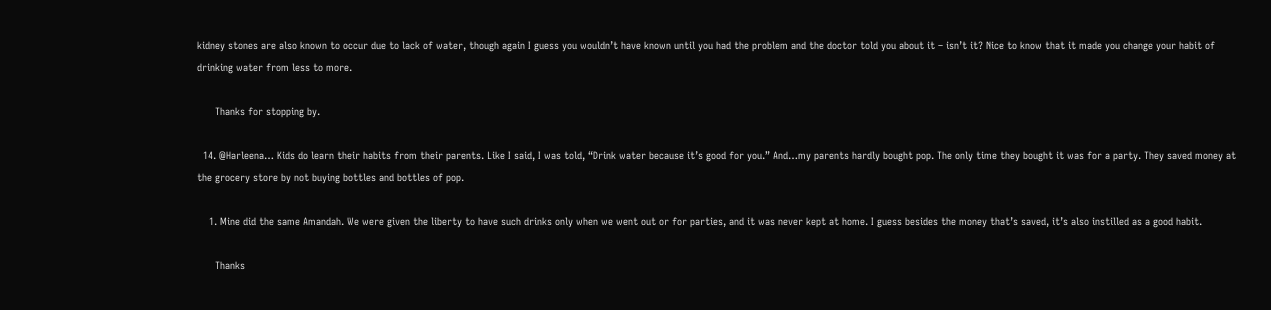kidney stones are also known to occur due to lack of water, though again I guess you wouldn’t have known until you had the problem and the doctor told you about it – isn’t it? Nice to know that it made you change your habit of drinking water from less to more.

      Thanks for stopping by.

  14. @Harleena… Kids do learn their habits from their parents. Like I said, I was told, “Drink water because it’s good for you.” And…my parents hardly bought pop. The only time they bought it was for a party. They saved money at the grocery store by not buying bottles and bottles of pop.

    1. Mine did the same Amandah. We were given the liberty to have such drinks only when we went out or for parties, and it was never kept at home. I guess besides the money that’s saved, it’s also instilled as a good habit.

      Thanks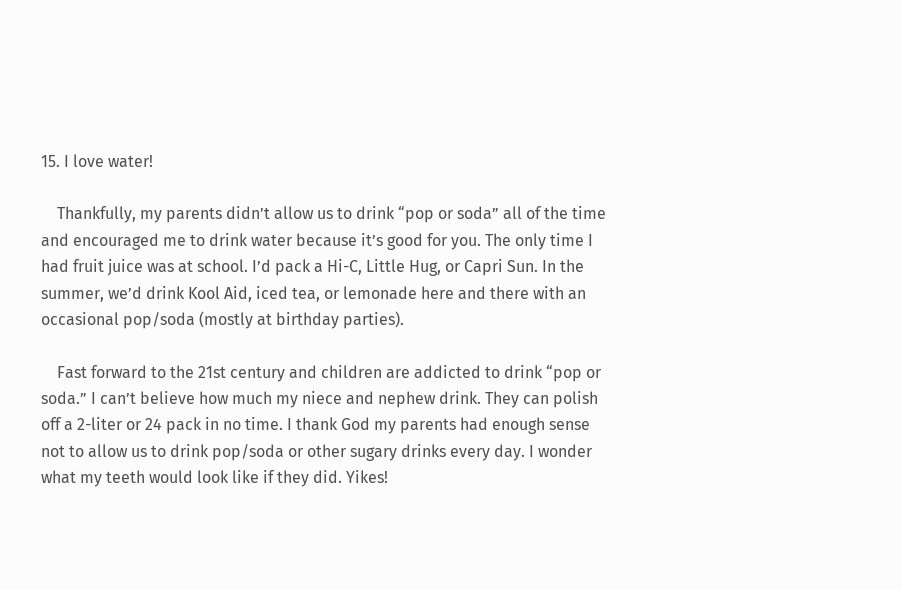15. I love water!

    Thankfully, my parents didn’t allow us to drink “pop or soda” all of the time and encouraged me to drink water because it’s good for you. The only time I had fruit juice was at school. I’d pack a Hi-C, Little Hug, or Capri Sun. In the summer, we’d drink Kool Aid, iced tea, or lemonade here and there with an occasional pop/soda (mostly at birthday parties).

    Fast forward to the 21st century and children are addicted to drink “pop or soda.” I can’t believe how much my niece and nephew drink. They can polish off a 2-liter or 24 pack in no time. I thank God my parents had enough sense not to allow us to drink pop/soda or other sugary drinks every day. I wonder what my teeth would look like if they did. Yikes!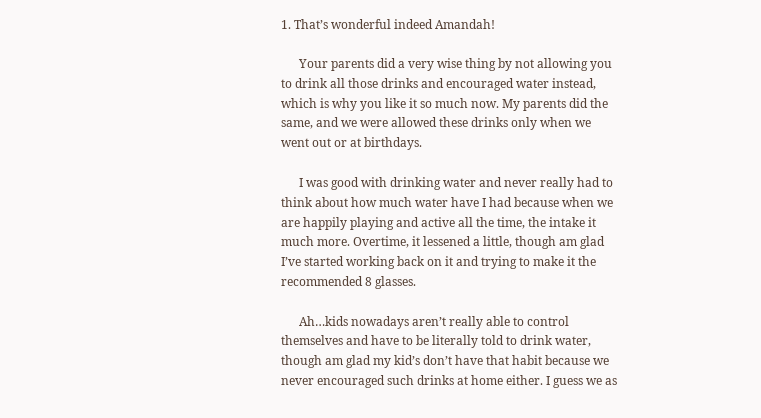1. That’s wonderful indeed Amandah!

      Your parents did a very wise thing by not allowing you to drink all those drinks and encouraged water instead, which is why you like it so much now. My parents did the same, and we were allowed these drinks only when we went out or at birthdays.

      I was good with drinking water and never really had to think about how much water have I had because when we are happily playing and active all the time, the intake it much more. Overtime, it lessened a little, though am glad I’ve started working back on it and trying to make it the recommended 8 glasses.

      Ah…kids nowadays aren’t really able to control themselves and have to be literally told to drink water, though am glad my kid’s don’t have that habit because we never encouraged such drinks at home either. I guess we as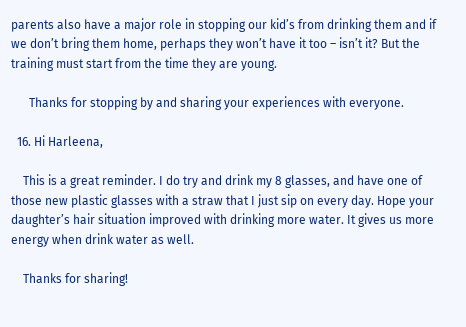parents also have a major role in stopping our kid’s from drinking them and if we don’t bring them home, perhaps they won’t have it too – isn’t it? But the training must start from the time they are young.

      Thanks for stopping by and sharing your experiences with everyone.

  16. Hi Harleena,

    This is a great reminder. I do try and drink my 8 glasses, and have one of those new plastic glasses with a straw that I just sip on every day. Hope your daughter’s hair situation improved with drinking more water. It gives us more energy when drink water as well.

    Thanks for sharing!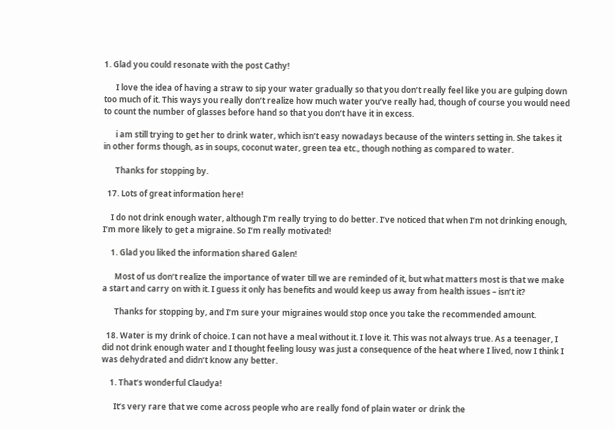1. Glad you could resonate with the post Cathy!

      I love the idea of having a straw to sip your water gradually so that you don’t really feel like you are gulping down too much of it. This ways you really don’t realize how much water you’ve really had, though of course you would need to count the number of glasses before hand so that you don’t have it in excess.

      i am still trying to get her to drink water, which isn’t easy nowadays because of the winters setting in. She takes it in other forms though, as in soups, coconut water, green tea etc., though nothing as compared to water.

      Thanks for stopping by.

  17. Lots of great information here!

    I do not drink enough water, although I’m really trying to do better. I’ve noticed that when I’m not drinking enough, I’m more likely to get a migraine. So I’m really motivated!

    1. Glad you liked the information shared Galen!

      Most of us don’t realize the importance of water till we are reminded of it, but what matters most is that we make a start and carry on with it. I guess it only has benefits and would keep us away from health issues – isn’t it?

      Thanks for stopping by, and I’m sure your migraines would stop once you take the recommended amount.

  18. Water is my drink of choice. I can not have a meal without it. I love it. This was not always true. As a teenager, I did not drink enough water and I thought feeling lousy was just a consequence of the heat where I lived, now I think I was dehydrated and didn’t know any better.

    1. That’s wonderful Claudya!

      It’s very rare that we come across people who are really fond of plain water or drink the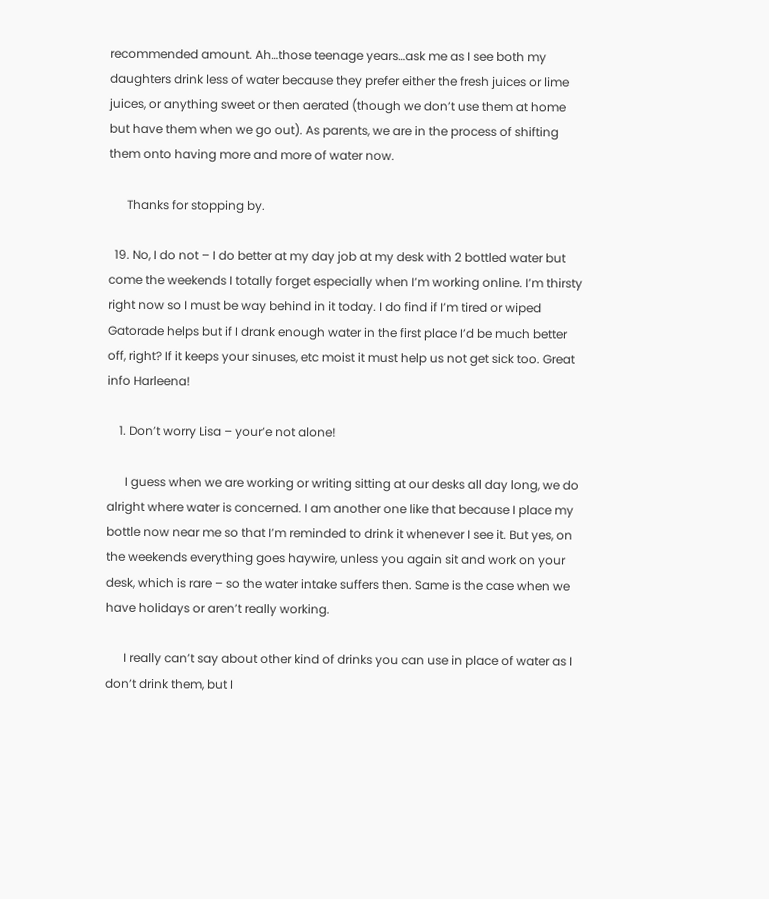recommended amount. Ah…those teenage years…ask me as I see both my daughters drink less of water because they prefer either the fresh juices or lime juices, or anything sweet or then aerated (though we don’t use them at home but have them when we go out). As parents, we are in the process of shifting them onto having more and more of water now.

      Thanks for stopping by.

  19. No, I do not – I do better at my day job at my desk with 2 bottled water but come the weekends I totally forget especially when I’m working online. I’m thirsty right now so I must be way behind in it today. I do find if I’m tired or wiped Gatorade helps but if I drank enough water in the first place I’d be much better off, right? If it keeps your sinuses, etc moist it must help us not get sick too. Great info Harleena!

    1. Don’t worry Lisa – your’e not alone!

      I guess when we are working or writing sitting at our desks all day long, we do alright where water is concerned. I am another one like that because I place my bottle now near me so that I’m reminded to drink it whenever I see it. But yes, on the weekends everything goes haywire, unless you again sit and work on your desk, which is rare – so the water intake suffers then. Same is the case when we have holidays or aren’t really working.

      I really can’t say about other kind of drinks you can use in place of water as I don’t drink them, but I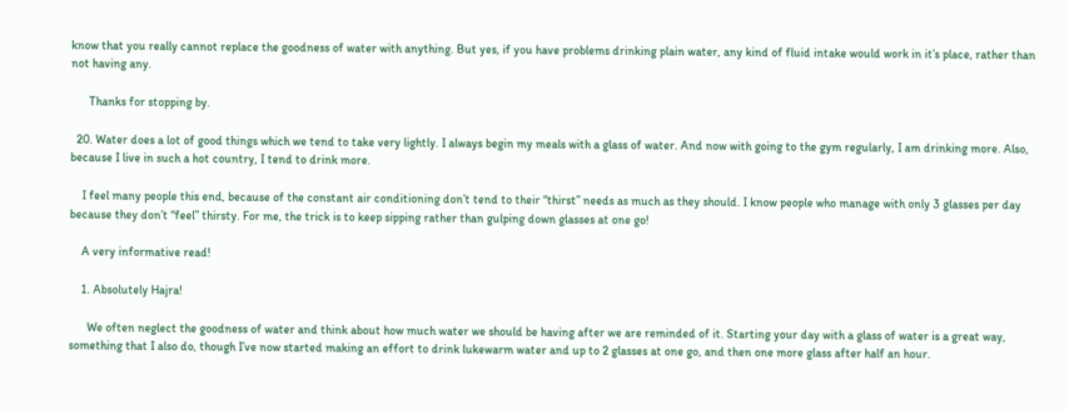know that you really cannot replace the goodness of water with anything. But yes, if you have problems drinking plain water, any kind of fluid intake would work in it’s place, rather than not having any.

      Thanks for stopping by.

  20. Water does a lot of good things which we tend to take very lightly. I always begin my meals with a glass of water. And now with going to the gym regularly, I am drinking more. Also, because I live in such a hot country, I tend to drink more.

    I feel many people this end, because of the constant air conditioning don’t tend to their “thirst” needs as much as they should. I know people who manage with only 3 glasses per day because they don’t “feel” thirsty. For me, the trick is to keep sipping rather than gulping down glasses at one go!

    A very informative read!

    1. Absolutely Hajra!

      We often neglect the goodness of water and think about how much water we should be having after we are reminded of it. Starting your day with a glass of water is a great way, something that I also do, though I’ve now started making an effort to drink lukewarm water and up to 2 glasses at one go, and then one more glass after half an hour.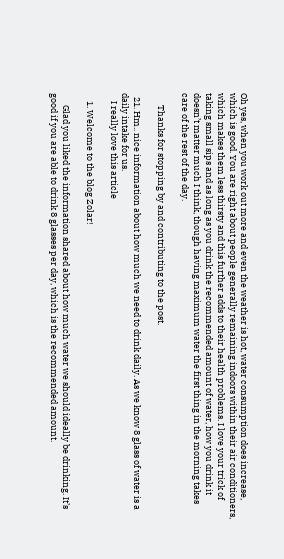Oh yes, when you work out more and even the weather is hot, water consumption does increase, which is good. You are right about people generally remaining indoors within their air conditioners, which makes them less thirsty and this further adds to their health problems. I love your trick of taking small sips and as long as you drink the recommended amount of water, how you drink it doesn’t matter much I think, though having maximum water the first thing in the morning takes care of the rest of the day.

      Thanks for stopping by and contributing to the post.

  21. Hm.. nice information about how much we need to drink daily. As we know 8 glass of water is a daily intake for us.
    I really love this article

    1. Welcome to the blog Zolar!

      Glad you liked the information shared about how much water we should ideally be drinking. It’s good if you are able to drink 8 glasses per day, which is the recommended amount.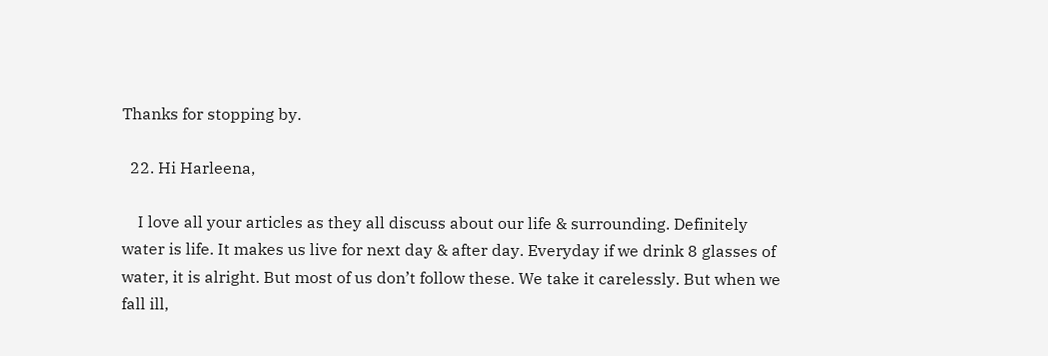Thanks for stopping by.

  22. Hi Harleena,

    I love all your articles as they all discuss about our life & surrounding. Definitely water is life. It makes us live for next day & after day. Everyday if we drink 8 glasses of water, it is alright. But most of us don’t follow these. We take it carelessly. But when we fall ill,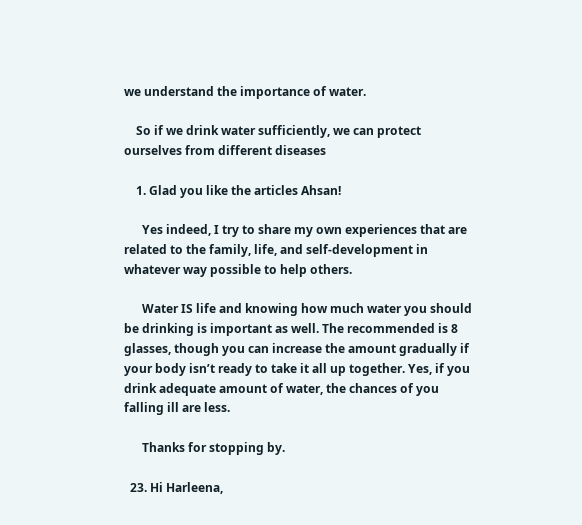we understand the importance of water.

    So if we drink water sufficiently, we can protect ourselves from different diseases

    1. Glad you like the articles Ahsan!

      Yes indeed, I try to share my own experiences that are related to the family, life, and self-development in whatever way possible to help others.

      Water IS life and knowing how much water you should be drinking is important as well. The recommended is 8 glasses, though you can increase the amount gradually if your body isn’t ready to take it all up together. Yes, if you drink adequate amount of water, the chances of you falling ill are less.

      Thanks for stopping by.

  23. Hi Harleena,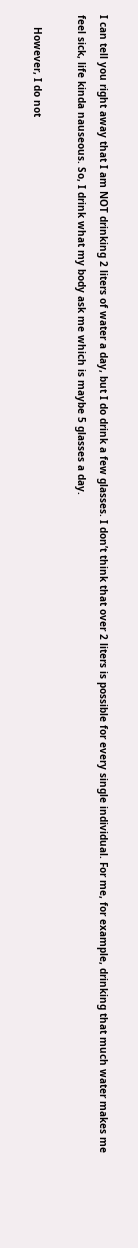I can tell you right away that I am NOT drinking 2 liters of water a day, but I do drink a few glasses. I don’t think that over 2 liters is possible for every single individual. For me, for example, drinking that much water makes me feel sick, life kinda nauseous. So, I drink what my body ask me which is maybe 5 glasses a day.

    However, I do not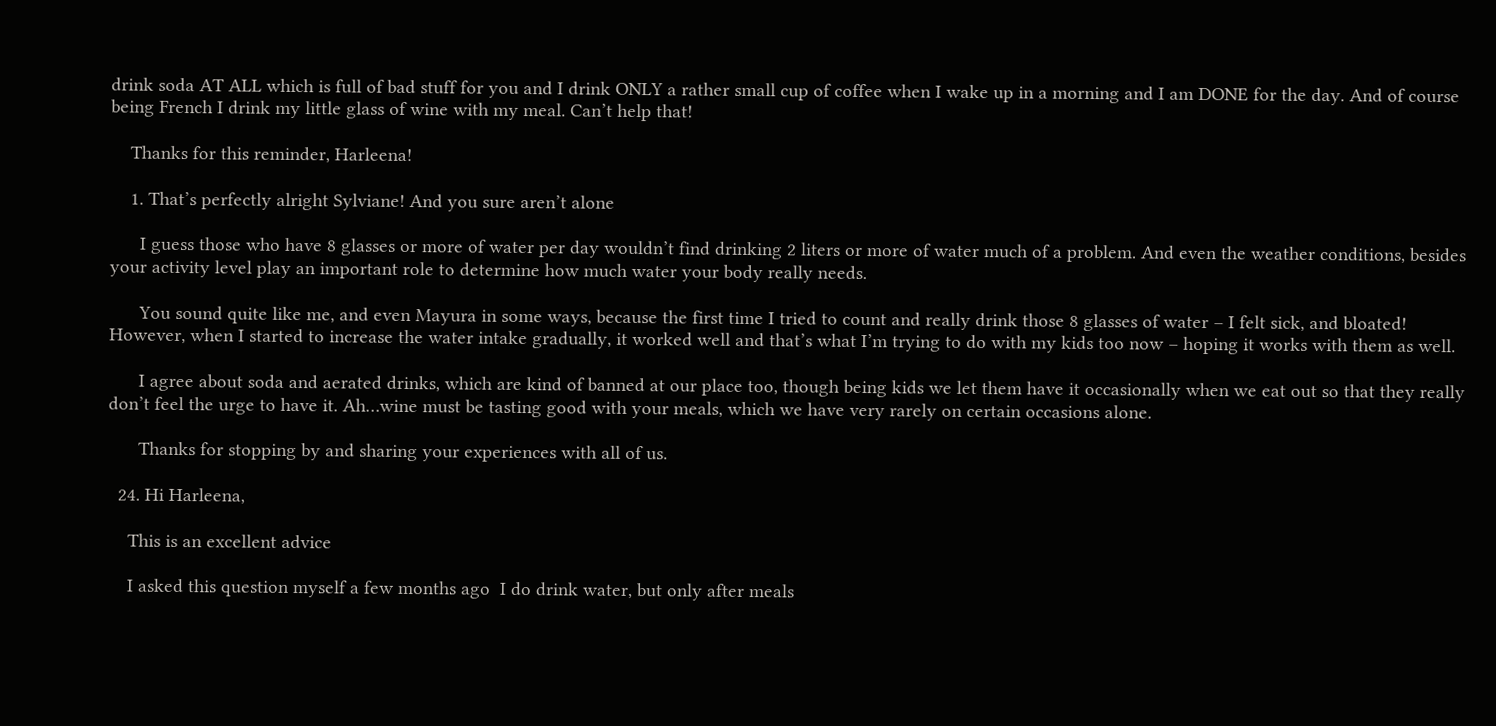drink soda AT ALL which is full of bad stuff for you and I drink ONLY a rather small cup of coffee when I wake up in a morning and I am DONE for the day. And of course being French I drink my little glass of wine with my meal. Can’t help that!

    Thanks for this reminder, Harleena!

    1. That’s perfectly alright Sylviane! And you sure aren’t alone

      I guess those who have 8 glasses or more of water per day wouldn’t find drinking 2 liters or more of water much of a problem. And even the weather conditions, besides your activity level play an important role to determine how much water your body really needs.

      You sound quite like me, and even Mayura in some ways, because the first time I tried to count and really drink those 8 glasses of water – I felt sick, and bloated! However, when I started to increase the water intake gradually, it worked well and that’s what I’m trying to do with my kids too now – hoping it works with them as well.

      I agree about soda and aerated drinks, which are kind of banned at our place too, though being kids we let them have it occasionally when we eat out so that they really don’t feel the urge to have it. Ah…wine must be tasting good with your meals, which we have very rarely on certain occasions alone.

      Thanks for stopping by and sharing your experiences with all of us.

  24. Hi Harleena,

    This is an excellent advice

    I asked this question myself a few months ago  I do drink water, but only after meals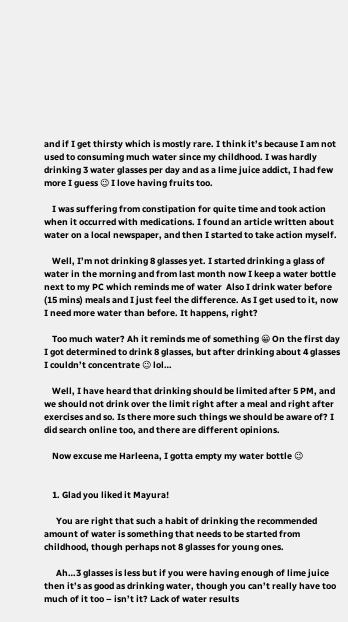and if I get thirsty which is mostly rare. I think it’s because I am not used to consuming much water since my childhood. I was hardly drinking 3 water glasses per day and as a lime juice addict, I had few more I guess 😉 I love having fruits too.

    I was suffering from constipation for quite time and took action when it occurred with medications. I found an article written about water on a local newspaper, and then I started to take action myself.

    Well, I’m not drinking 8 glasses yet. I started drinking a glass of water in the morning and from last month now I keep a water bottle next to my PC which reminds me of water  Also I drink water before (15 mins) meals and I just feel the difference. As I get used to it, now I need more water than before. It happens, right?

    Too much water? Ah it reminds me of something 😀 On the first day I got determined to drink 8 glasses, but after drinking about 4 glasses I couldn’t concentrate 😉 lol…

    Well, I have heard that drinking should be limited after 5 PM, and we should not drink over the limit right after a meal and right after exercises and so. Is there more such things we should be aware of? I did search online too, and there are different opinions.

    Now excuse me Harleena, I gotta empty my water bottle 😉


    1. Glad you liked it Mayura!

      You are right that such a habit of drinking the recommended amount of water is something that needs to be started from childhood, though perhaps not 8 glasses for young ones.

      Ah…3 glasses is less but if you were having enough of lime juice then it’s as good as drinking water, though you can’t really have too much of it too – isn’t it? Lack of water results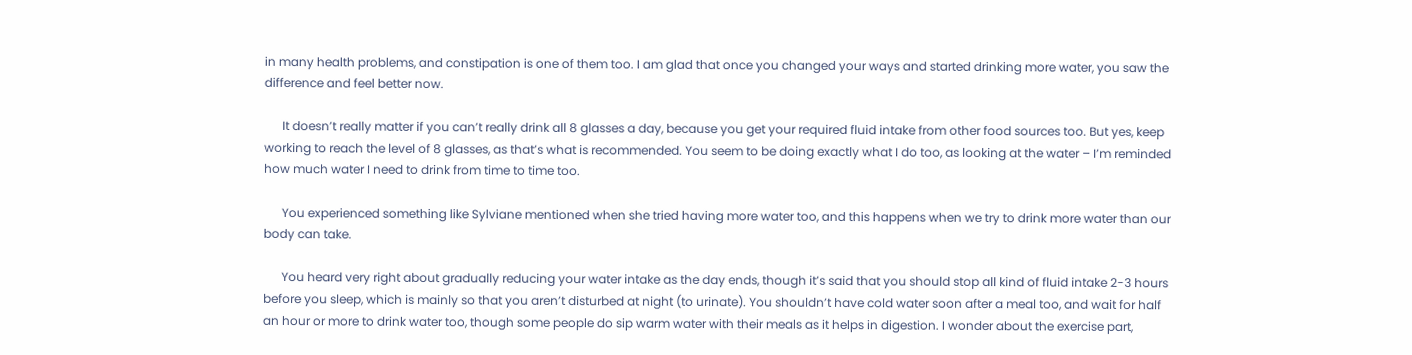in many health problems, and constipation is one of them too. I am glad that once you changed your ways and started drinking more water, you saw the difference and feel better now.

      It doesn’t really matter if you can’t really drink all 8 glasses a day, because you get your required fluid intake from other food sources too. But yes, keep working to reach the level of 8 glasses, as that’s what is recommended. You seem to be doing exactly what I do too, as looking at the water – I’m reminded how much water I need to drink from time to time too.

      You experienced something like Sylviane mentioned when she tried having more water too, and this happens when we try to drink more water than our body can take.

      You heard very right about gradually reducing your water intake as the day ends, though it’s said that you should stop all kind of fluid intake 2-3 hours before you sleep, which is mainly so that you aren’t disturbed at night (to urinate). You shouldn’t have cold water soon after a meal too, and wait for half an hour or more to drink water too, though some people do sip warm water with their meals as it helps in digestion. I wonder about the exercise part,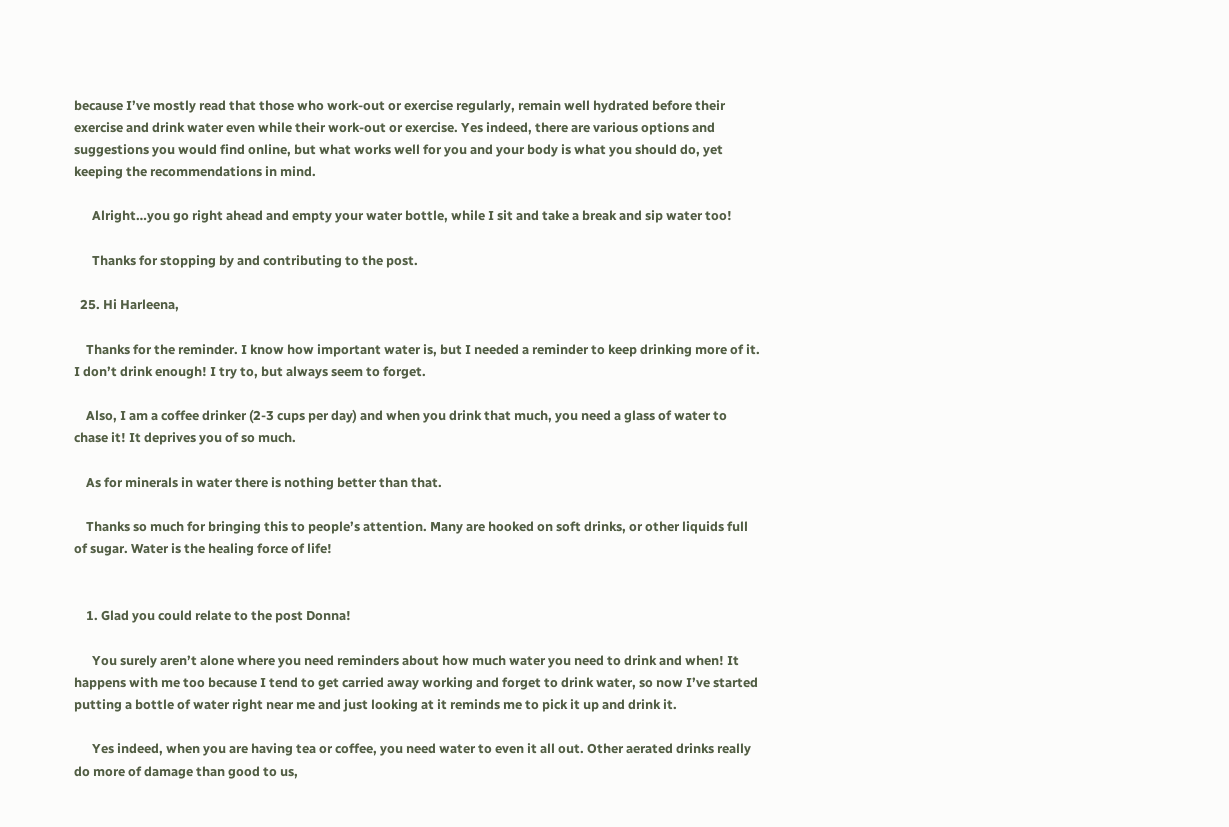because I’ve mostly read that those who work-out or exercise regularly, remain well hydrated before their exercise and drink water even while their work-out or exercise. Yes indeed, there are various options and suggestions you would find online, but what works well for you and your body is what you should do, yet keeping the recommendations in mind.

      Alright…you go right ahead and empty your water bottle, while I sit and take a break and sip water too!

      Thanks for stopping by and contributing to the post.

  25. Hi Harleena,

    Thanks for the reminder. I know how important water is, but I needed a reminder to keep drinking more of it. I don’t drink enough! I try to, but always seem to forget.

    Also, I am a coffee drinker (2-3 cups per day) and when you drink that much, you need a glass of water to chase it! It deprives you of so much.

    As for minerals in water there is nothing better than that.

    Thanks so much for bringing this to people’s attention. Many are hooked on soft drinks, or other liquids full of sugar. Water is the healing force of life!


    1. Glad you could relate to the post Donna!

      You surely aren’t alone where you need reminders about how much water you need to drink and when! It happens with me too because I tend to get carried away working and forget to drink water, so now I’ve started putting a bottle of water right near me and just looking at it reminds me to pick it up and drink it.

      Yes indeed, when you are having tea or coffee, you need water to even it all out. Other aerated drinks really do more of damage than good to us,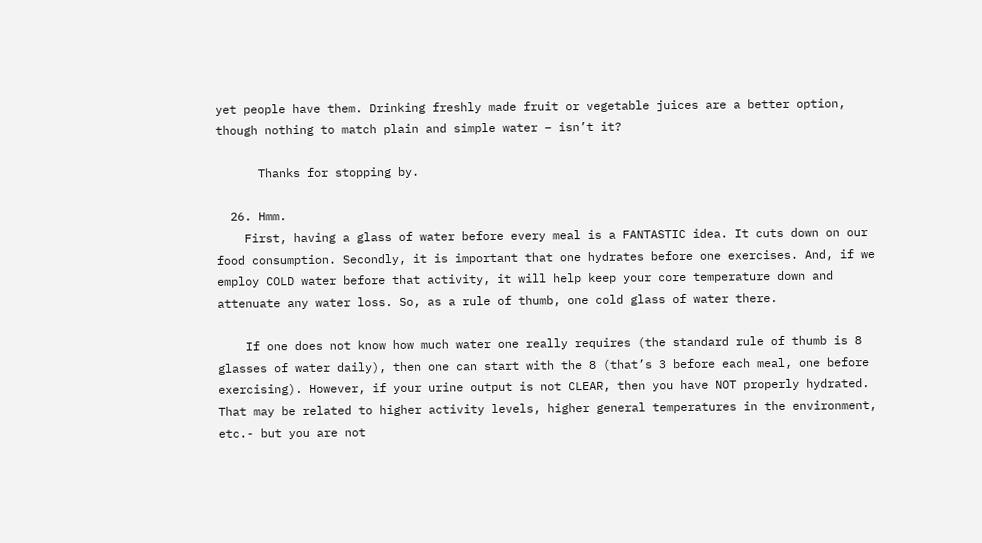yet people have them. Drinking freshly made fruit or vegetable juices are a better option, though nothing to match plain and simple water – isn’t it?

      Thanks for stopping by.

  26. Hmm.
    First, having a glass of water before every meal is a FANTASTIC idea. It cuts down on our food consumption. Secondly, it is important that one hydrates before one exercises. And, if we employ COLD water before that activity, it will help keep your core temperature down and attenuate any water loss. So, as a rule of thumb, one cold glass of water there.

    If one does not know how much water one really requires (the standard rule of thumb is 8 glasses of water daily), then one can start with the 8 (that’s 3 before each meal, one before exercising). However, if your urine output is not CLEAR, then you have NOT properly hydrated. That may be related to higher activity levels, higher general temperatures in the environment, etc.- but you are not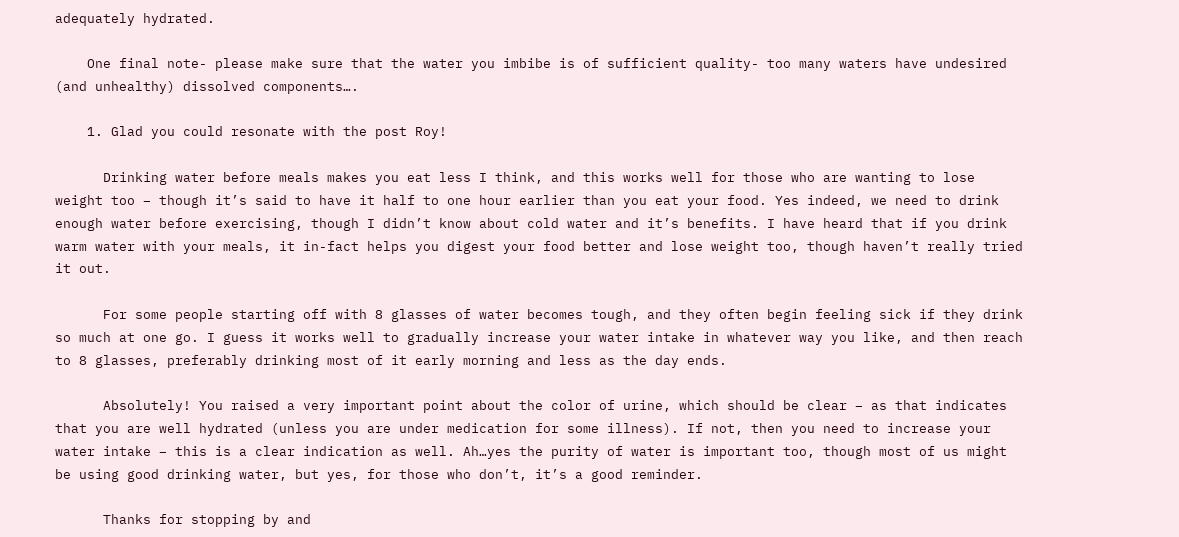adequately hydrated.

    One final note- please make sure that the water you imbibe is of sufficient quality- too many waters have undesired (and unhealthy) dissolved components….

    1. Glad you could resonate with the post Roy!

      Drinking water before meals makes you eat less I think, and this works well for those who are wanting to lose weight too – though it’s said to have it half to one hour earlier than you eat your food. Yes indeed, we need to drink enough water before exercising, though I didn’t know about cold water and it’s benefits. I have heard that if you drink warm water with your meals, it in-fact helps you digest your food better and lose weight too, though haven’t really tried it out.

      For some people starting off with 8 glasses of water becomes tough, and they often begin feeling sick if they drink so much at one go. I guess it works well to gradually increase your water intake in whatever way you like, and then reach to 8 glasses, preferably drinking most of it early morning and less as the day ends.

      Absolutely! You raised a very important point about the color of urine, which should be clear – as that indicates that you are well hydrated (unless you are under medication for some illness). If not, then you need to increase your water intake – this is a clear indication as well. Ah…yes the purity of water is important too, though most of us might be using good drinking water, but yes, for those who don’t, it’s a good reminder.

      Thanks for stopping by and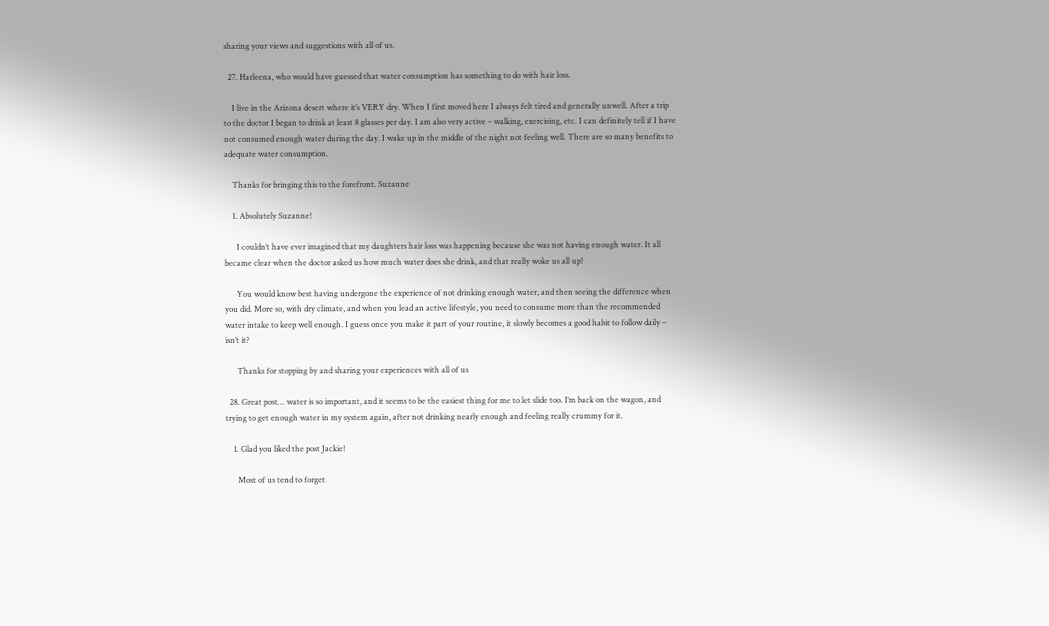sharing your views and suggestions with all of us.

  27. Harleena, who would have guessed that water consumption has something to do with hair loss.

    I live in the Arizona desert where it’s VERY dry. When I first moved here I always felt tired and generally unwell. After a trip to the doctor I began to drink at least 8 glasses per day. I am also very active – walking, exercising, etc. I can definitely tell if I have not consumed enough water during the day. I wake up in the middle of the night not feeling well. There are so many benefits to adequate water consumption.

    Thanks for bringing this to the forefront. Suzanne

    1. Absolutely Suzanne!

      I couldn’t have ever imagined that my daughters hair loss was happening because she was not having enough water. It all became clear when the doctor asked us how much water does she drink, and that really woke us all up!

      You would know best having undergone the experience of not drinking enough water, and then seeing the difference when you did. More so, with dry climate, and when you lead an active lifestyle, you need to consume more than the recommended water intake to keep well enough. I guess once you make it part of your routine, it slowly becomes a good habit to follow daily – isn’t it?

      Thanks for stopping by and sharing your experiences with all of us

  28. Great post… water is so important, and it seems to be the easiest thing for me to let slide too. I’m back on the wagon, and trying to get enough water in my system again, after not drinking nearly enough and feeling really crummy for it.

    1. Glad you liked the post Jackie!

      Most of us tend to forget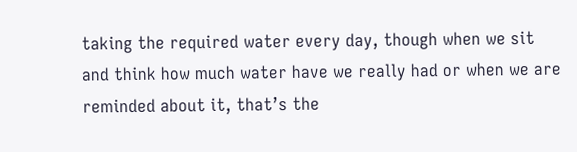taking the required water every day, though when we sit and think how much water have we really had or when we are reminded about it, that’s the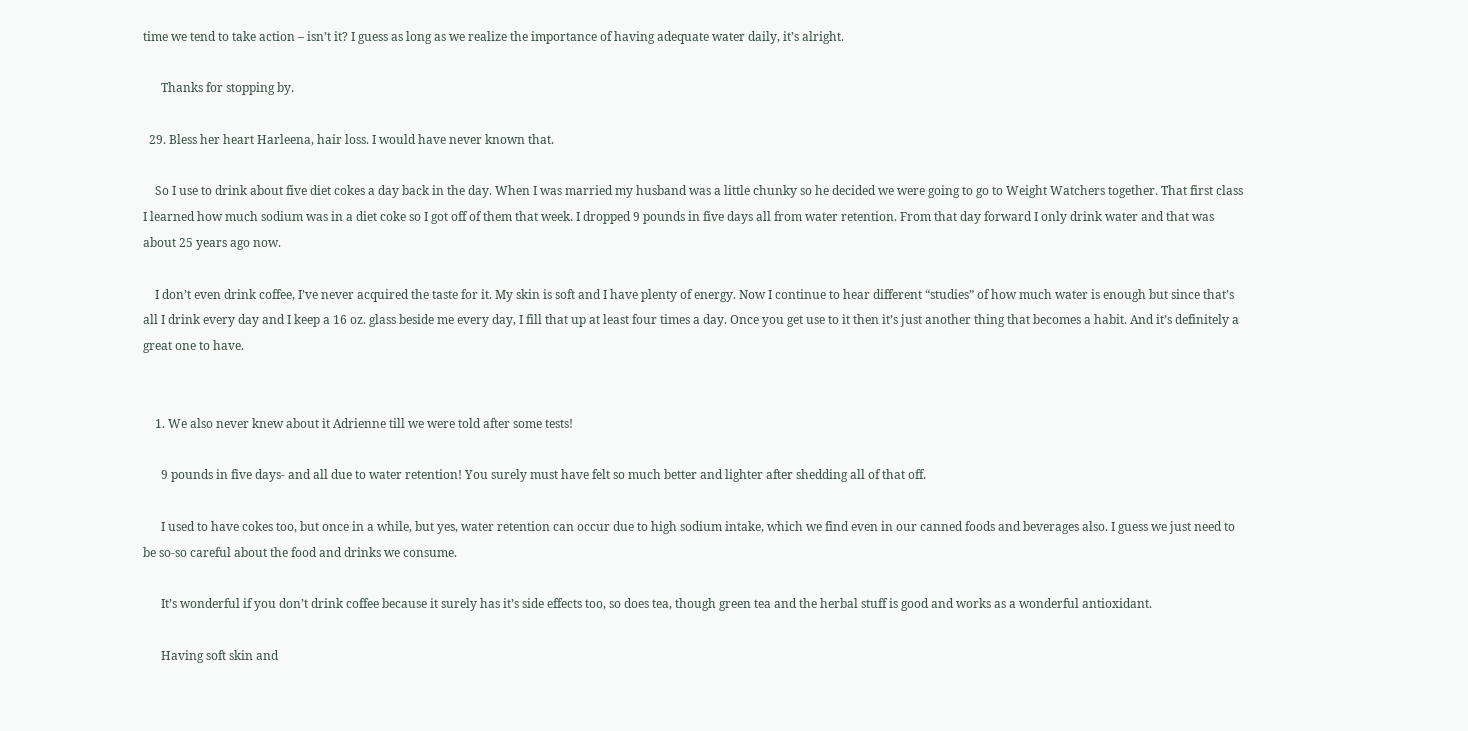time we tend to take action – isn’t it? I guess as long as we realize the importance of having adequate water daily, it’s alright.

      Thanks for stopping by.

  29. Bless her heart Harleena, hair loss. I would have never known that.

    So I use to drink about five diet cokes a day back in the day. When I was married my husband was a little chunky so he decided we were going to go to Weight Watchers together. That first class I learned how much sodium was in a diet coke so I got off of them that week. I dropped 9 pounds in five days all from water retention. From that day forward I only drink water and that was about 25 years ago now.

    I don’t even drink coffee, I’ve never acquired the taste for it. My skin is soft and I have plenty of energy. Now I continue to hear different “studies” of how much water is enough but since that’s all I drink every day and I keep a 16 oz. glass beside me every day, I fill that up at least four times a day. Once you get use to it then it’s just another thing that becomes a habit. And it’s definitely a great one to have.


    1. We also never knew about it Adrienne till we were told after some tests!

      9 pounds in five days- and all due to water retention! You surely must have felt so much better and lighter after shedding all of that off.

      I used to have cokes too, but once in a while, but yes, water retention can occur due to high sodium intake, which we find even in our canned foods and beverages also. I guess we just need to be so-so careful about the food and drinks we consume.

      It’s wonderful if you don’t drink coffee because it surely has it’s side effects too, so does tea, though green tea and the herbal stuff is good and works as a wonderful antioxidant.

      Having soft skin and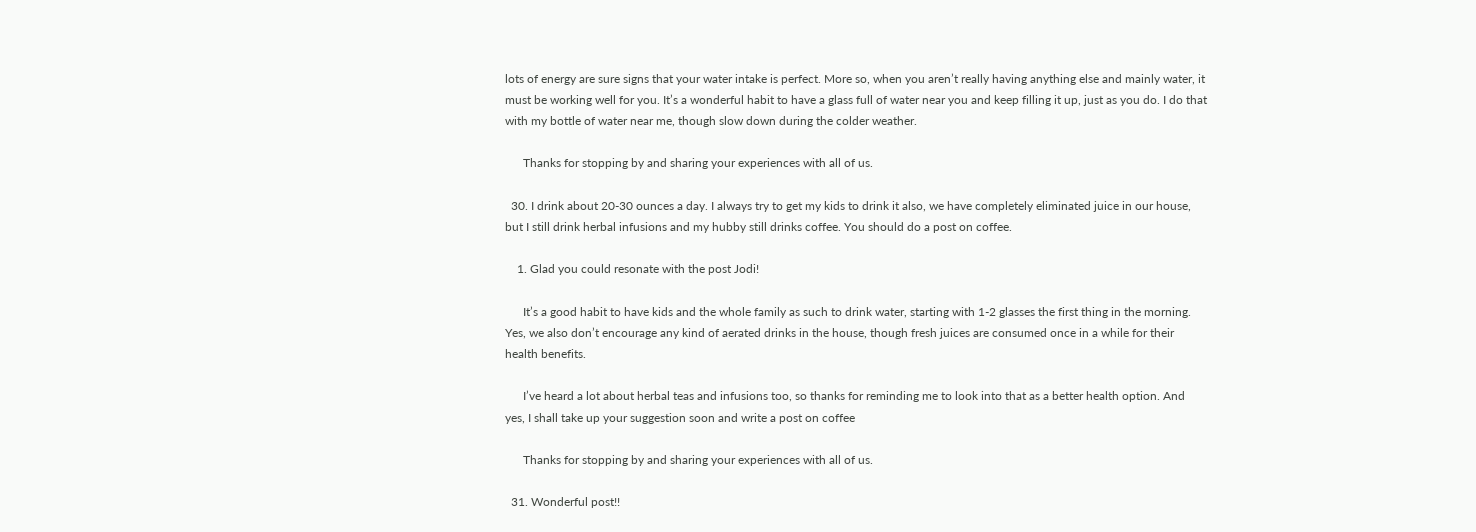lots of energy are sure signs that your water intake is perfect. More so, when you aren’t really having anything else and mainly water, it must be working well for you. It’s a wonderful habit to have a glass full of water near you and keep filling it up, just as you do. I do that with my bottle of water near me, though slow down during the colder weather.

      Thanks for stopping by and sharing your experiences with all of us.

  30. I drink about 20-30 ounces a day. I always try to get my kids to drink it also, we have completely eliminated juice in our house, but I still drink herbal infusions and my hubby still drinks coffee. You should do a post on coffee.

    1. Glad you could resonate with the post Jodi!

      It’s a good habit to have kids and the whole family as such to drink water, starting with 1-2 glasses the first thing in the morning. Yes, we also don’t encourage any kind of aerated drinks in the house, though fresh juices are consumed once in a while for their health benefits.

      I’ve heard a lot about herbal teas and infusions too, so thanks for reminding me to look into that as a better health option. And yes, I shall take up your suggestion soon and write a post on coffee

      Thanks for stopping by and sharing your experiences with all of us.

  31. Wonderful post!!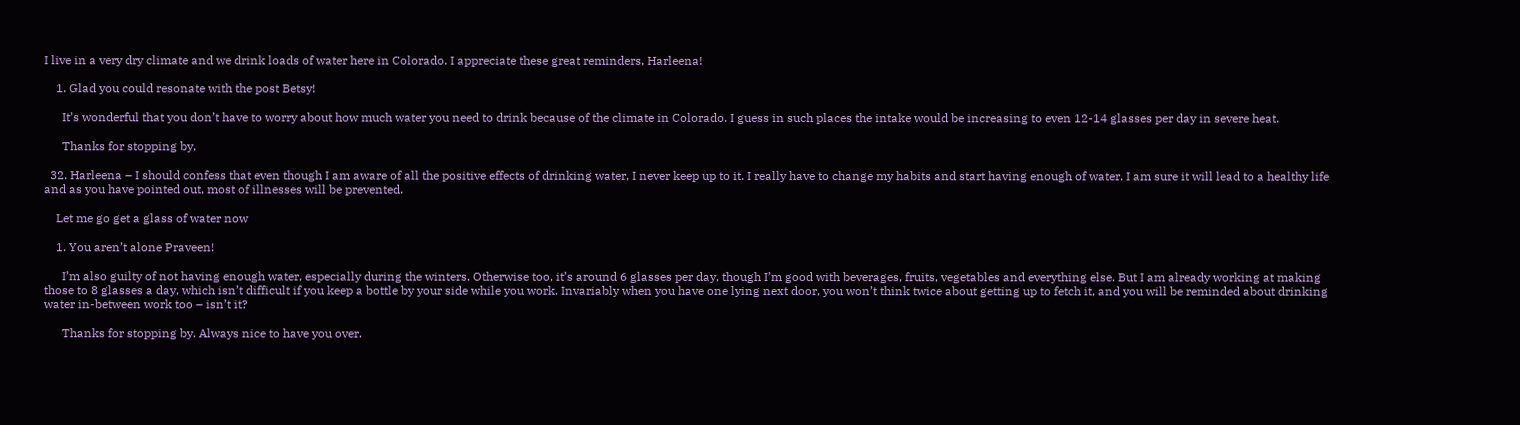I live in a very dry climate and we drink loads of water here in Colorado. I appreciate these great reminders, Harleena!

    1. Glad you could resonate with the post Betsy!

      It’s wonderful that you don’t have to worry about how much water you need to drink because of the climate in Colorado. I guess in such places the intake would be increasing to even 12-14 glasses per day in severe heat.

      Thanks for stopping by.

  32. Harleena – I should confess that even though I am aware of all the positive effects of drinking water, I never keep up to it. I really have to change my habits and start having enough of water. I am sure it will lead to a healthy life and as you have pointed out, most of illnesses will be prevented.

    Let me go get a glass of water now

    1. You aren’t alone Praveen!

      I’m also guilty of not having enough water, especially during the winters. Otherwise too, it’s around 6 glasses per day, though I’m good with beverages, fruits, vegetables and everything else. But I am already working at making those to 8 glasses a day, which isn’t difficult if you keep a bottle by your side while you work. Invariably when you have one lying next door, you won’t think twice about getting up to fetch it, and you will be reminded about drinking water in-between work too – isn’t it?

      Thanks for stopping by. Always nice to have you over.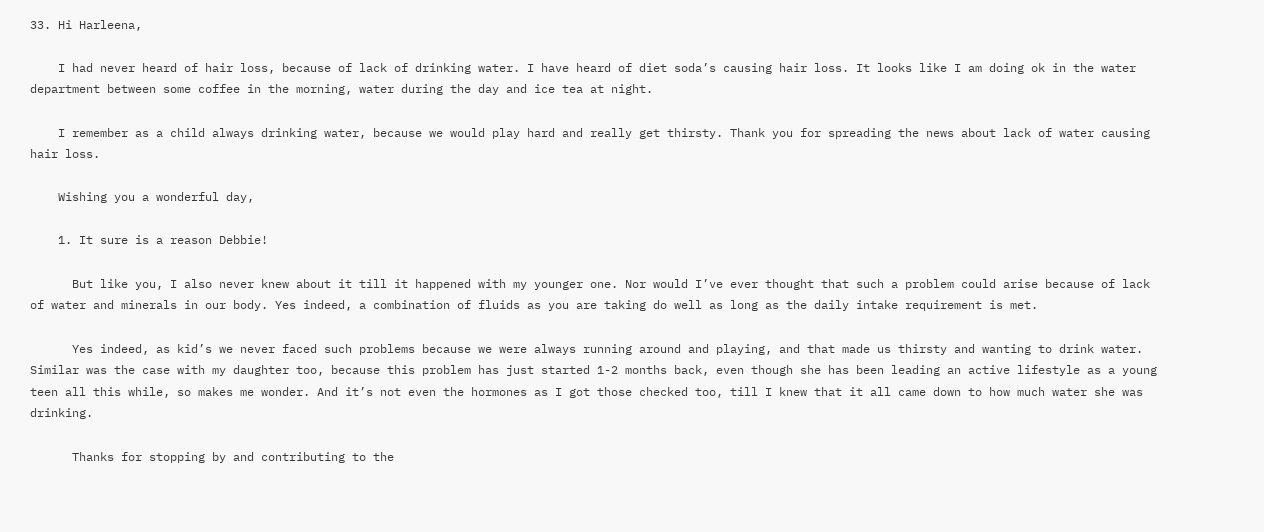33. Hi Harleena,

    I had never heard of hair loss, because of lack of drinking water. I have heard of diet soda’s causing hair loss. It looks like I am doing ok in the water department between some coffee in the morning, water during the day and ice tea at night.

    I remember as a child always drinking water, because we would play hard and really get thirsty. Thank you for spreading the news about lack of water causing hair loss.

    Wishing you a wonderful day,

    1. It sure is a reason Debbie!

      But like you, I also never knew about it till it happened with my younger one. Nor would I’ve ever thought that such a problem could arise because of lack of water and minerals in our body. Yes indeed, a combination of fluids as you are taking do well as long as the daily intake requirement is met.

      Yes indeed, as kid’s we never faced such problems because we were always running around and playing, and that made us thirsty and wanting to drink water. Similar was the case with my daughter too, because this problem has just started 1-2 months back, even though she has been leading an active lifestyle as a young teen all this while, so makes me wonder. And it’s not even the hormones as I got those checked too, till I knew that it all came down to how much water she was drinking.

      Thanks for stopping by and contributing to the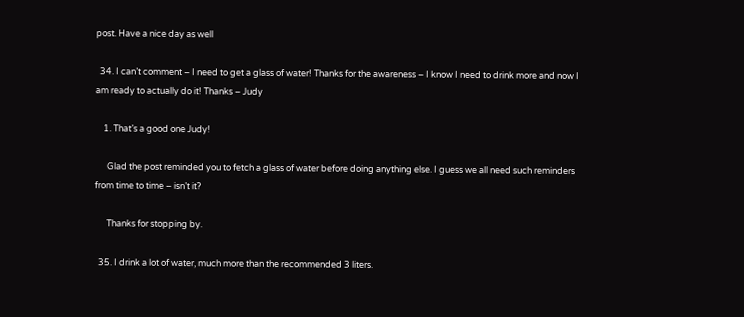post. Have a nice day as well

  34. I can’t comment – I need to get a glass of water! Thanks for the awareness – I know I need to drink more and now I am ready to actually do it! Thanks – Judy

    1. That’s a good one Judy!

      Glad the post reminded you to fetch a glass of water before doing anything else. I guess we all need such reminders from time to time – isn’t it?

      Thanks for stopping by.

  35. I drink a lot of water, much more than the recommended 3 liters.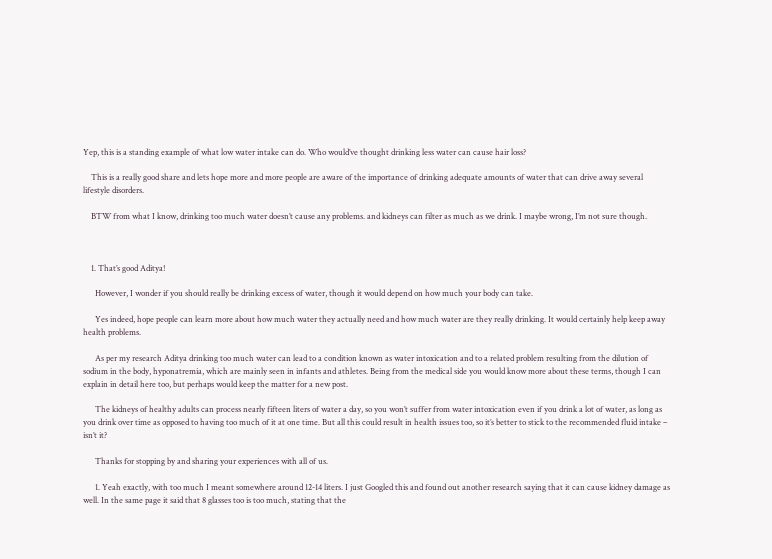Yep, this is a standing example of what low water intake can do. Who would’ve thought drinking less water can cause hair loss?

    This is a really good share and lets hope more and more people are aware of the importance of drinking adequate amounts of water that can drive away several lifestyle disorders.

    BTW from what I know, drinking too much water doesn’t cause any problems. and kidneys can filter as much as we drink. I maybe wrong, I’m not sure though.



    1. That’s good Aditya!

      However, I wonder if you should really be drinking excess of water, though it would depend on how much your body can take.

      Yes indeed, hope people can learn more about how much water they actually need and how much water are they really drinking. It would certainly help keep away health problems.

      As per my research Aditya drinking too much water can lead to a condition known as water intoxication and to a related problem resulting from the dilution of sodium in the body, hyponatremia, which are mainly seen in infants and athletes. Being from the medical side you would know more about these terms, though I can explain in detail here too, but perhaps would keep the matter for a new post.

      The kidneys of healthy adults can process nearly fifteen liters of water a day, so you won’t suffer from water intoxication even if you drink a lot of water, as long as you drink over time as opposed to having too much of it at one time. But all this could result in health issues too, so it’s better to stick to the recommended fluid intake – isn’t it?

      Thanks for stopping by and sharing your experiences with all of us.

      1. Yeah exactly, with too much I meant somewhere around 12-14 liters. I just Googled this and found out another research saying that it can cause kidney damage as well. In the same page it said that 8 glasses too is too much, stating that the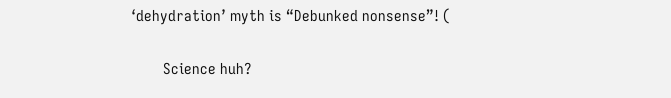‘dehydration’ myth is “Debunked nonsense”! (

        Science huh?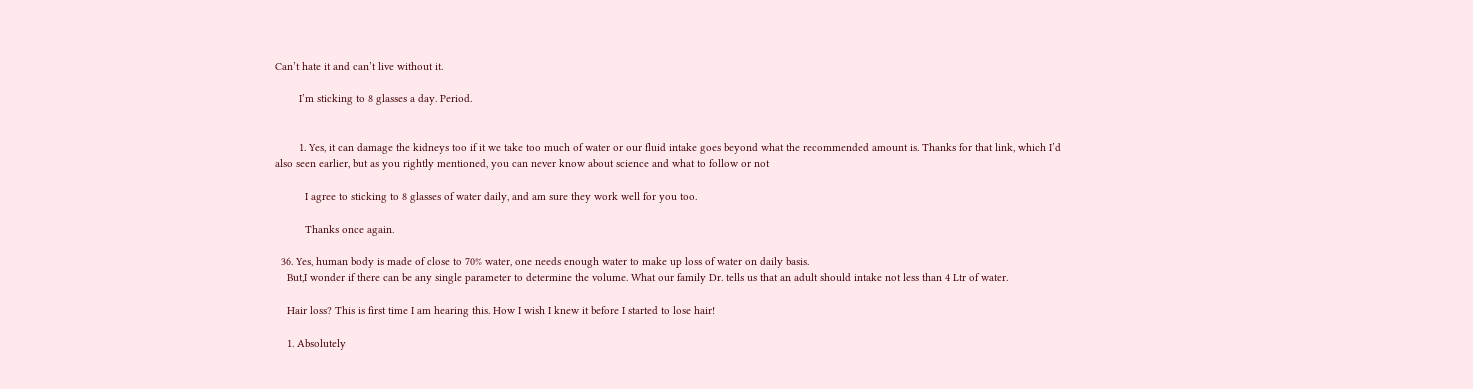Can’t hate it and can’t live without it.

        I’m sticking to 8 glasses a day. Period.


        1. Yes, it can damage the kidneys too if it we take too much of water or our fluid intake goes beyond what the recommended amount is. Thanks for that link, which I’d also seen earlier, but as you rightly mentioned, you can never know about science and what to follow or not

          I agree to sticking to 8 glasses of water daily, and am sure they work well for you too.

          Thanks once again.

  36. Yes, human body is made of close to 70% water, one needs enough water to make up loss of water on daily basis.
    But,I wonder if there can be any single parameter to determine the volume. What our family Dr. tells us that an adult should intake not less than 4 Ltr of water.

    Hair loss? This is first time I am hearing this. How I wish I knew it before I started to lose hair!

    1. Absolutely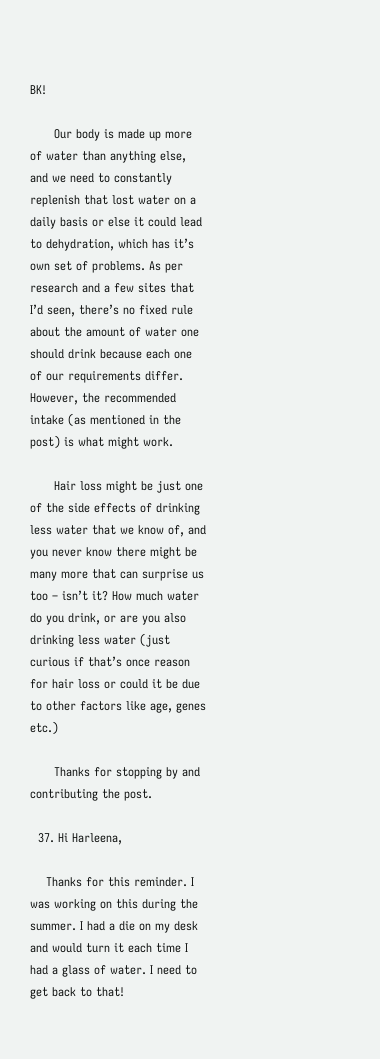BK!

      Our body is made up more of water than anything else, and we need to constantly replenish that lost water on a daily basis or else it could lead to dehydration, which has it’s own set of problems. As per research and a few sites that I’d seen, there’s no fixed rule about the amount of water one should drink because each one of our requirements differ. However, the recommended intake (as mentioned in the post) is what might work.

      Hair loss might be just one of the side effects of drinking less water that we know of, and you never know there might be many more that can surprise us too – isn’t it? How much water do you drink, or are you also drinking less water (just curious if that’s once reason for hair loss or could it be due to other factors like age, genes etc.)

      Thanks for stopping by and contributing the post.

  37. Hi Harleena,

    Thanks for this reminder. I was working on this during the summer. I had a die on my desk and would turn it each time I had a glass of water. I need to get back to that!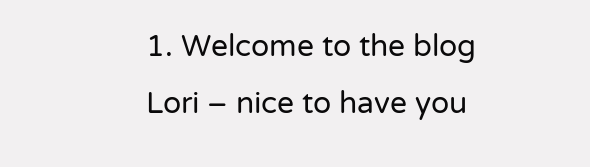1. Welcome to the blog Lori – nice to have you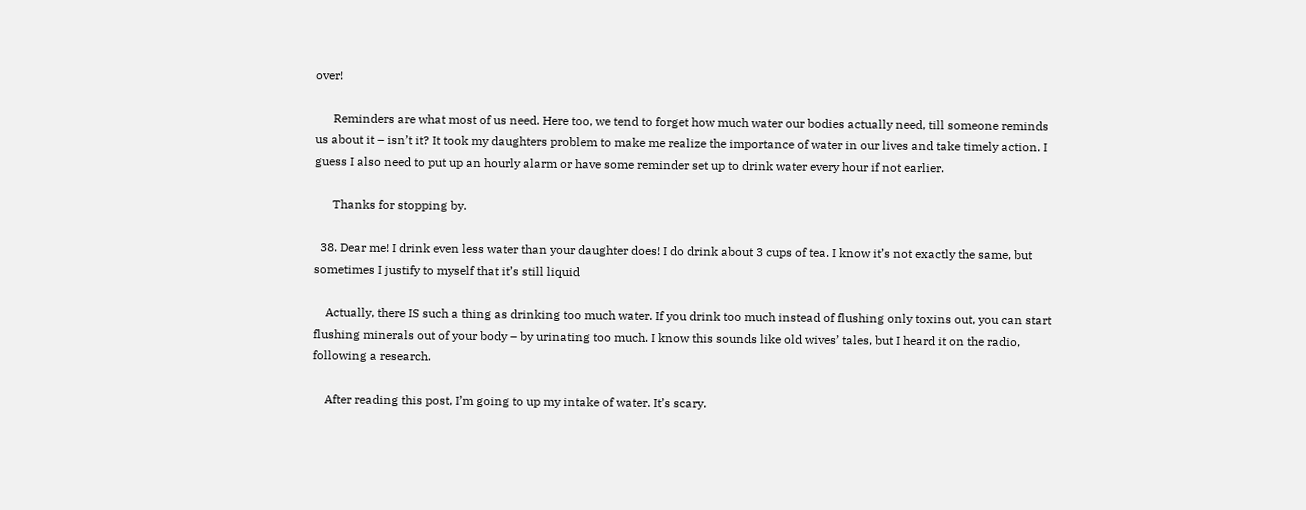over!

      Reminders are what most of us need. Here too, we tend to forget how much water our bodies actually need, till someone reminds us about it – isn’t it? It took my daughters problem to make me realize the importance of water in our lives and take timely action. I guess I also need to put up an hourly alarm or have some reminder set up to drink water every hour if not earlier.

      Thanks for stopping by.

  38. Dear me! I drink even less water than your daughter does! I do drink about 3 cups of tea. I know it’s not exactly the same, but sometimes I justify to myself that it’s still liquid

    Actually, there IS such a thing as drinking too much water. If you drink too much instead of flushing only toxins out, you can start flushing minerals out of your body – by urinating too much. I know this sounds like old wives’ tales, but I heard it on the radio, following a research.

    After reading this post, I’m going to up my intake of water. It’s scary.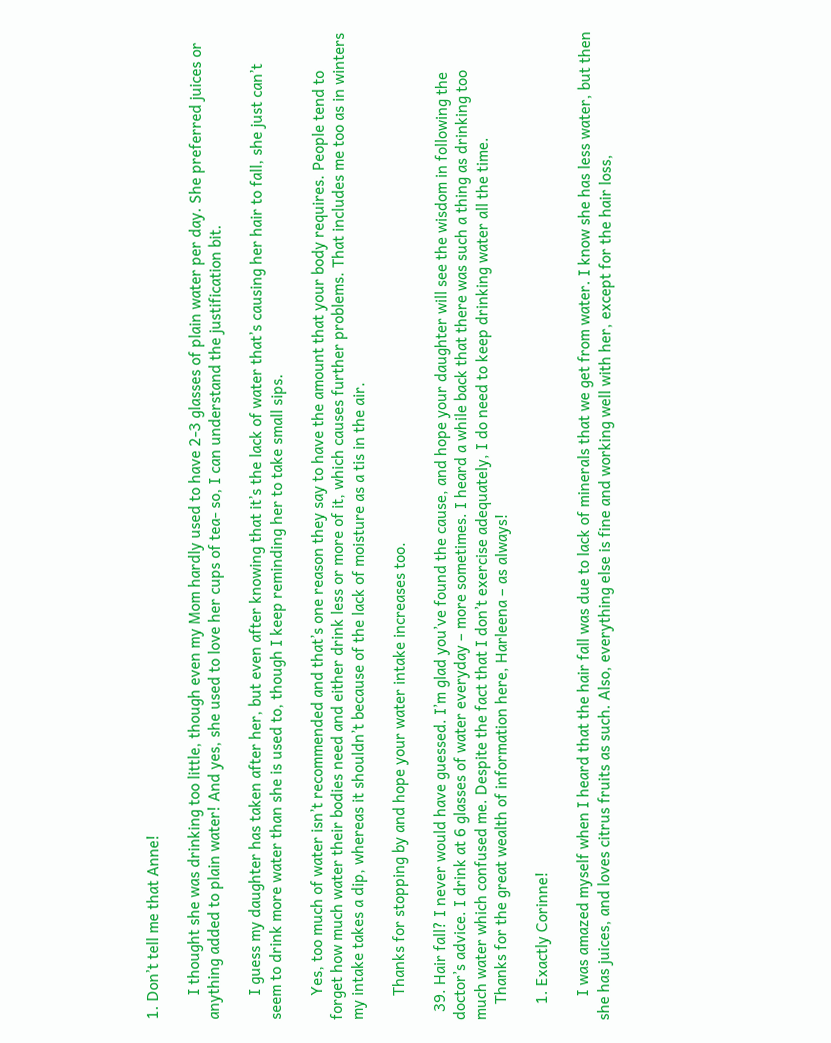1. Don’t tell me that Anne!

      I thought she was drinking too little, though even my Mom hardly used to have 2-3 glasses of plain water per day. She preferred juices or anything added to plain water! And yes, she used to love her cups of tea- so, I can understand the justification bit.

      I guess my daughter has taken after her, but even after knowing that it’s the lack of water that’s causing her hair to fall, she just can’t seem to drink more water than she is used to, though I keep reminding her to take small sips.

      Yes, too much of water isn’t recommended and that’s one reason they say to have the amount that your body requires. People tend to forget how much water their bodies need and either drink less or more of it, which causes further problems. That includes me too as in winters my intake takes a dip, whereas it shouldn’t because of the lack of moisture as a tis in the air.

      Thanks for stopping by and hope your water intake increases too.

  39. Hair fall? I never would have guessed. I’m glad you’ve found the cause, and hope your daughter will see the wisdom in following the doctor’s advice. I drink at 6 glasses of water everyday – more sometimes. I heard a while back that there was such a thing as drinking too much water which confused me. Despite the fact that I don’t exercise adequately, I do need to keep drinking water all the time.
    Thanks for the great wealth of information here, Harleena – as always!

    1. Exactly Corinne!

      I was amazed myself when I heard that the hair fall was due to lack of minerals that we get from water. I know she has less water, but then she has juices, and loves citrus fruits as such. Also, everything else is fine and working well with her, except for the hair loss,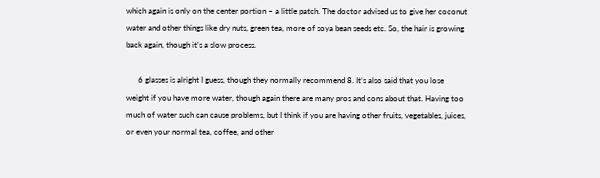which again is only on the center portion – a little patch. The doctor advised us to give her coconut water and other things like dry nuts, green tea, more of soya bean seeds etc. So, the hair is growing back again, though it’s a slow process.

      6 glasses is alright I guess, though they normally recommend 8. It’s also said that you lose weight if you have more water, though again there are many pros and cons about that. Having too much of water such can cause problems, but I think if you are having other fruits, vegetables, juices, or even your normal tea, coffee, and other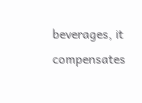beverages, it compensates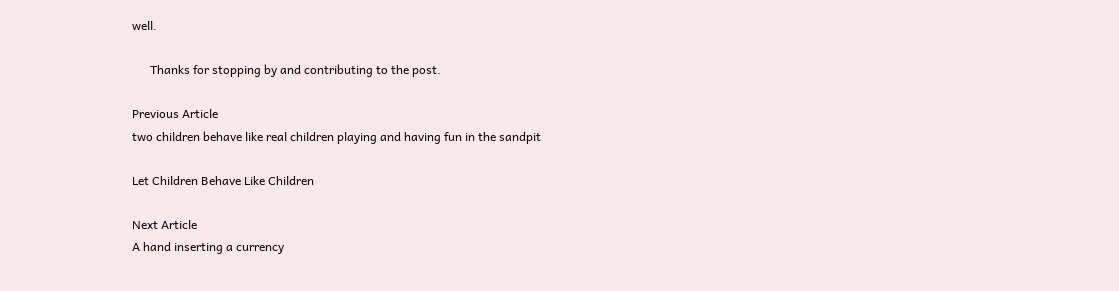well.

      Thanks for stopping by and contributing to the post.

Previous Article
two children behave like real children playing and having fun in the sandpit

Let Children Behave Like Children

Next Article
A hand inserting a currency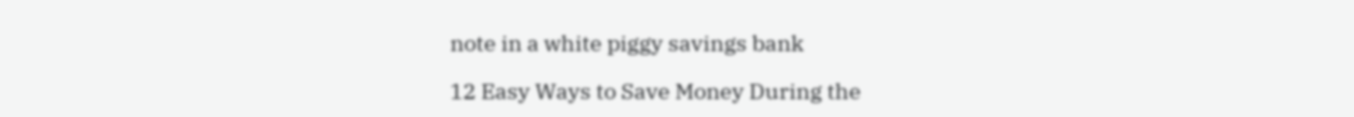note in a white piggy savings bank

12 Easy Ways to Save Money During the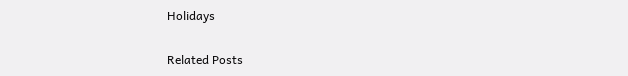Holidays

Related Posts